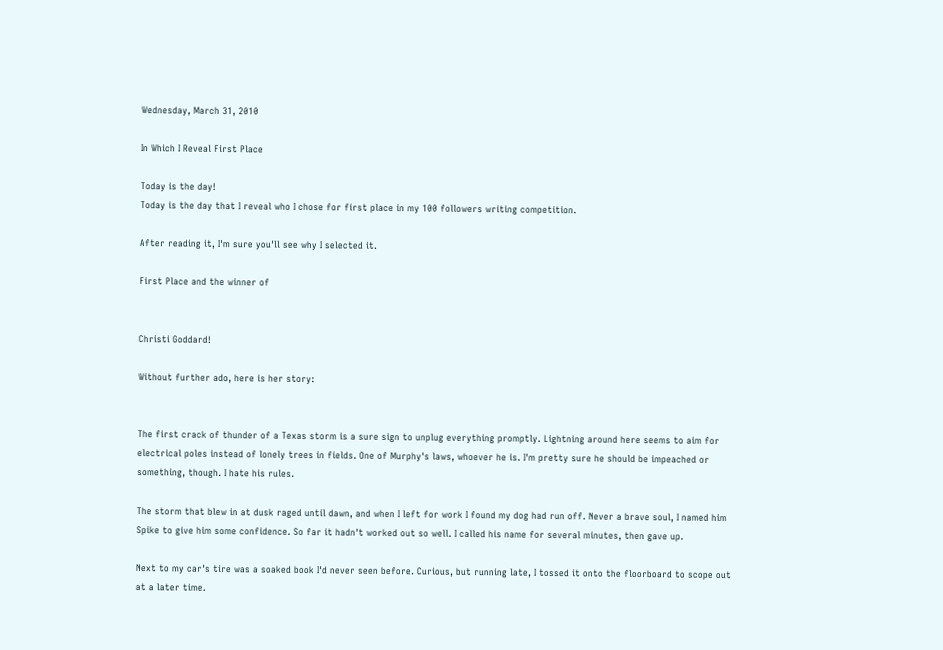Wednesday, March 31, 2010

In Which I Reveal First Place

Today is the day!
Today is the day that I reveal who I chose for first place in my 100 followers writing competition.

After reading it, I'm sure you'll see why I selected it.

First Place and the winner of


Christi Goddard!

Without further ado, here is her story:


The first crack of thunder of a Texas storm is a sure sign to unplug everything promptly. Lightning around here seems to aim for electrical poles instead of lonely trees in fields. One of Murphy's laws, whoever he is. I'm pretty sure he should be impeached or something, though. I hate his rules.

The storm that blew in at dusk raged until dawn, and when I left for work I found my dog had run off. Never a brave soul, I named him Spike to give him some confidence. So far it hadn't worked out so well. I called his name for several minutes, then gave up.

Next to my car's tire was a soaked book I'd never seen before. Curious, but running late, I tossed it onto the floorboard to scope out at a later time.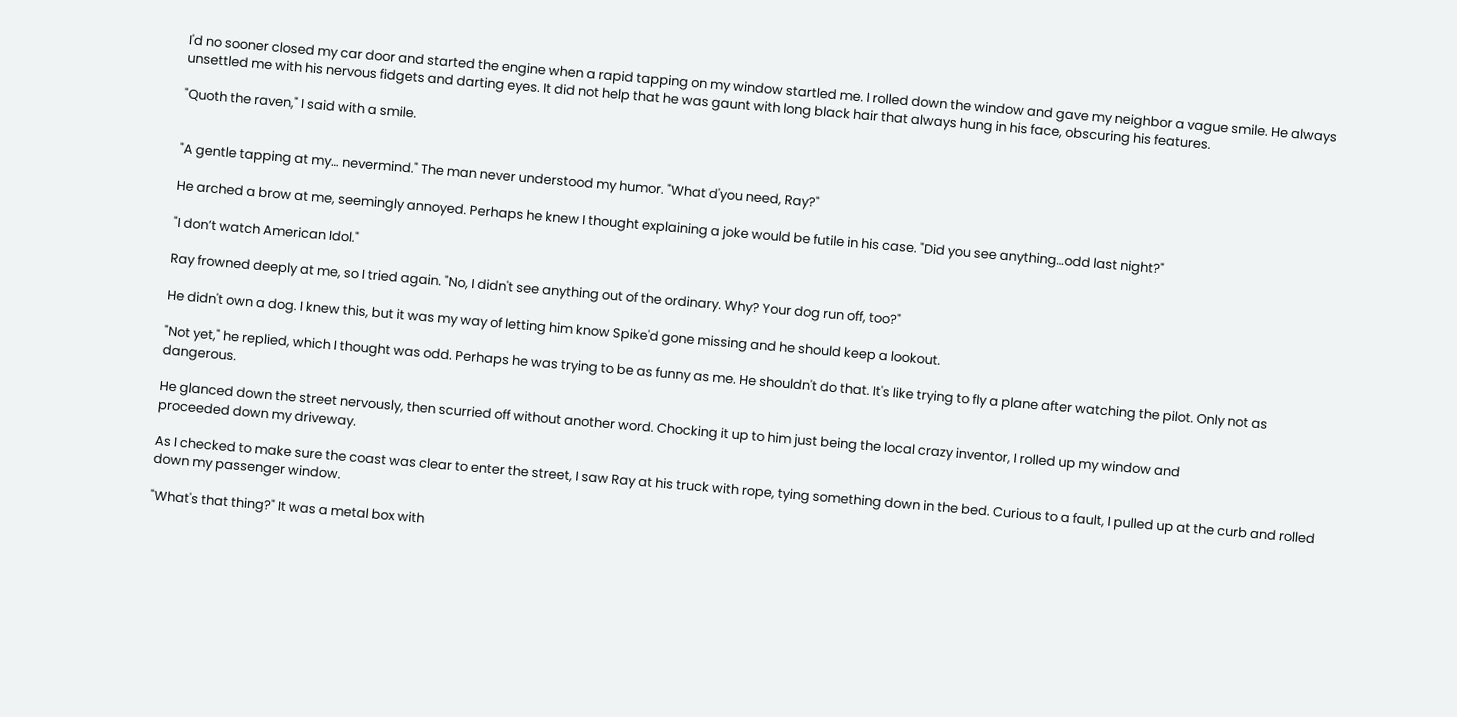I'd no sooner closed my car door and started the engine when a rapid tapping on my window startled me. I rolled down the window and gave my neighbor a vague smile. He always unsettled me with his nervous fidgets and darting eyes. It did not help that he was gaunt with long black hair that always hung in his face, obscuring his features.

"Quoth the raven," I said with a smile.


"A gentle tapping at my… nevermind." The man never understood my humor. "What d'you need, Ray?"

He arched a brow at me, seemingly annoyed. Perhaps he knew I thought explaining a joke would be futile in his case. "Did you see anything…odd last night?"

"I don’t watch American Idol."

Ray frowned deeply at me, so I tried again. "No, I didn't see anything out of the ordinary. Why? Your dog run off, too?"

He didn't own a dog. I knew this, but it was my way of letting him know Spike'd gone missing and he should keep a lookout.

"Not yet," he replied, which I thought was odd. Perhaps he was trying to be as funny as me. He shouldn't do that. It's like trying to fly a plane after watching the pilot. Only not as dangerous.

He glanced down the street nervously, then scurried off without another word. Chocking it up to him just being the local crazy inventor, I rolled up my window and
proceeded down my driveway.

As I checked to make sure the coast was clear to enter the street, I saw Ray at his truck with rope, tying something down in the bed. Curious to a fault, I pulled up at the curb and rolled down my passenger window.

"What's that thing?" It was a metal box with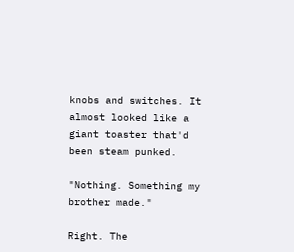knobs and switches. It almost looked like a giant toaster that'd been steam punked.

"Nothing. Something my brother made."

Right. The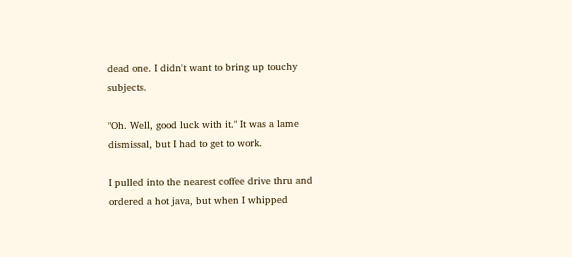dead one. I didn't want to bring up touchy subjects.

"Oh. Well, good luck with it." It was a lame dismissal, but I had to get to work.

I pulled into the nearest coffee drive thru and ordered a hot java, but when I whipped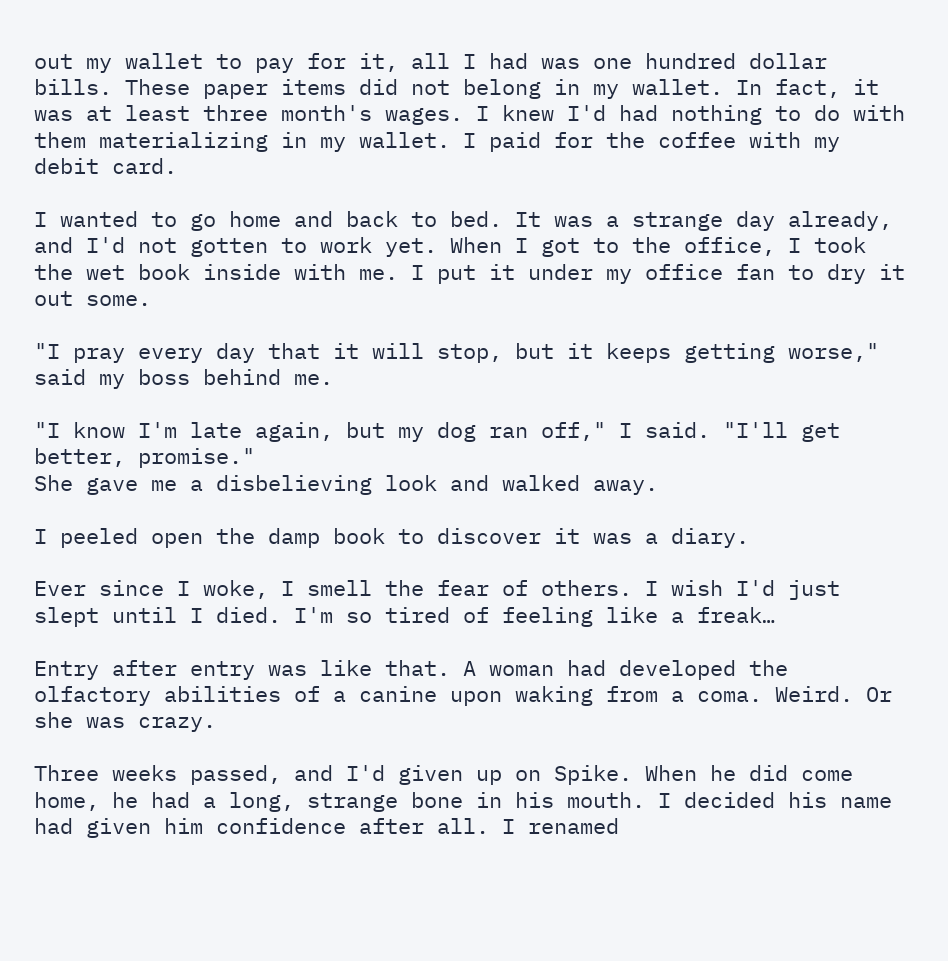out my wallet to pay for it, all I had was one hundred dollar bills. These paper items did not belong in my wallet. In fact, it was at least three month's wages. I knew I'd had nothing to do with them materializing in my wallet. I paid for the coffee with my debit card.

I wanted to go home and back to bed. It was a strange day already, and I'd not gotten to work yet. When I got to the office, I took the wet book inside with me. I put it under my office fan to dry it out some.

"I pray every day that it will stop, but it keeps getting worse," said my boss behind me.

"I know I'm late again, but my dog ran off," I said. "I'll get better, promise."
She gave me a disbelieving look and walked away.

I peeled open the damp book to discover it was a diary.

Ever since I woke, I smell the fear of others. I wish I'd just slept until I died. I'm so tired of feeling like a freak…

Entry after entry was like that. A woman had developed the olfactory abilities of a canine upon waking from a coma. Weird. Or she was crazy.

Three weeks passed, and I'd given up on Spike. When he did come home, he had a long, strange bone in his mouth. I decided his name had given him confidence after all. I renamed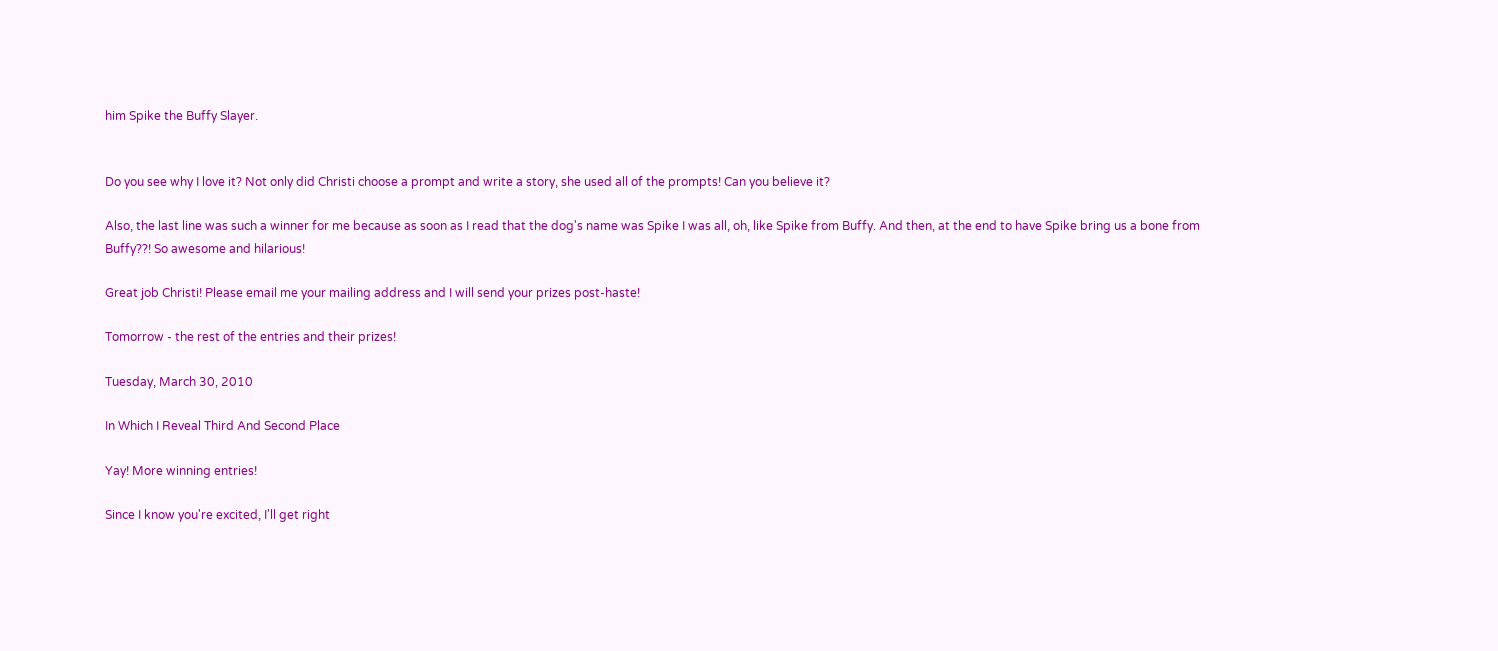him Spike the Buffy Slayer.


Do you see why I love it? Not only did Christi choose a prompt and write a story, she used all of the prompts! Can you believe it?

Also, the last line was such a winner for me because as soon as I read that the dog's name was Spike I was all, oh, like Spike from Buffy. And then, at the end to have Spike bring us a bone from Buffy??! So awesome and hilarious!

Great job Christi! Please email me your mailing address and I will send your prizes post-haste!

Tomorrow - the rest of the entries and their prizes!

Tuesday, March 30, 2010

In Which I Reveal Third And Second Place

Yay! More winning entries!

Since I know you're excited, I'll get right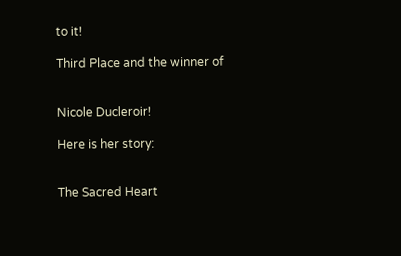to it!

Third Place and the winner of


Nicole Ducleroir!

Here is her story:


The Sacred Heart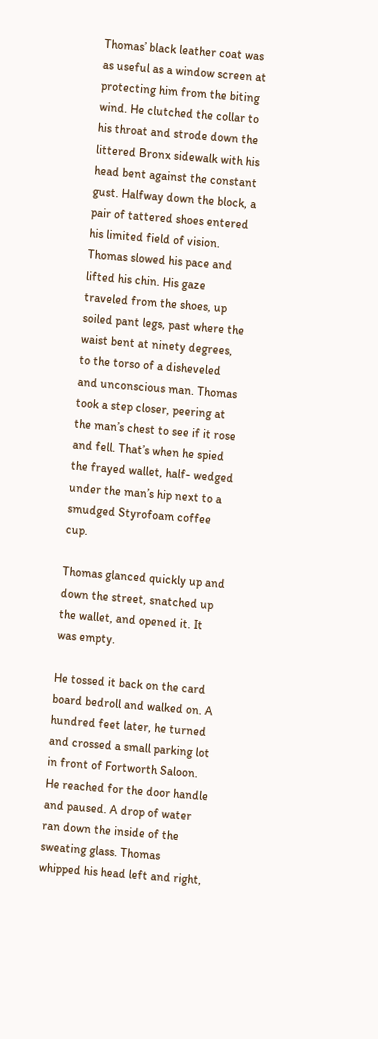Thomas’ black leather coat was as useful as a window screen at protecting him from the biting wind. He clutched the collar to his throat and strode down the littered Bronx sidewalk with his head bent against the constant gust. Halfway down the block, a pair of tattered shoes entered his limited field of vision. Thomas slowed his pace and lifted his chin. His gaze traveled from the shoes, up soiled pant legs, past where the waist bent at ninety degrees, to the torso of a disheveled and unconscious man. Thomas took a step closer, peering at the man’s chest to see if it rose and fell. That’s when he spied the frayed wallet, half- wedged under the man’s hip next to a smudged Styrofoam coffee cup.

Thomas glanced quickly up and down the street, snatched up the wallet, and opened it. It was empty.

He tossed it back on the card board bedroll and walked on. A hundred feet later, he turned and crossed a small parking lot in front of Fortworth Saloon. He reached for the door handle and paused. A drop of water ran down the inside of the sweating glass. Thomas whipped his head left and right,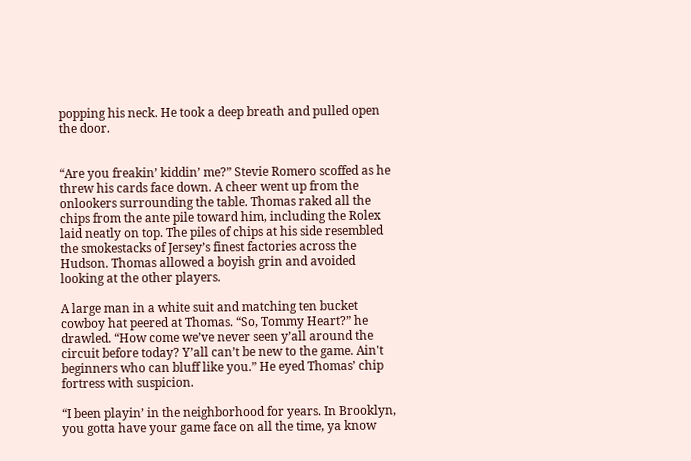popping his neck. He took a deep breath and pulled open the door.


“Are you freakin’ kiddin’ me?” Stevie Romero scoffed as he threw his cards face down. A cheer went up from the onlookers surrounding the table. Thomas raked all the chips from the ante pile toward him, including the Rolex laid neatly on top. The piles of chips at his side resembled the smokestacks of Jersey’s finest factories across the Hudson. Thomas allowed a boyish grin and avoided looking at the other players.

A large man in a white suit and matching ten bucket cowboy hat peered at Thomas. “So, Tommy Heart?” he drawled. “How come we’ve never seen y’all around the circuit before today? Y’all can’t be new to the game. Ain't beginners who can bluff like you.” He eyed Thomas’ chip fortress with suspicion.

“I been playin’ in the neighborhood for years. In Brooklyn, you gotta have your game face on all the time, ya know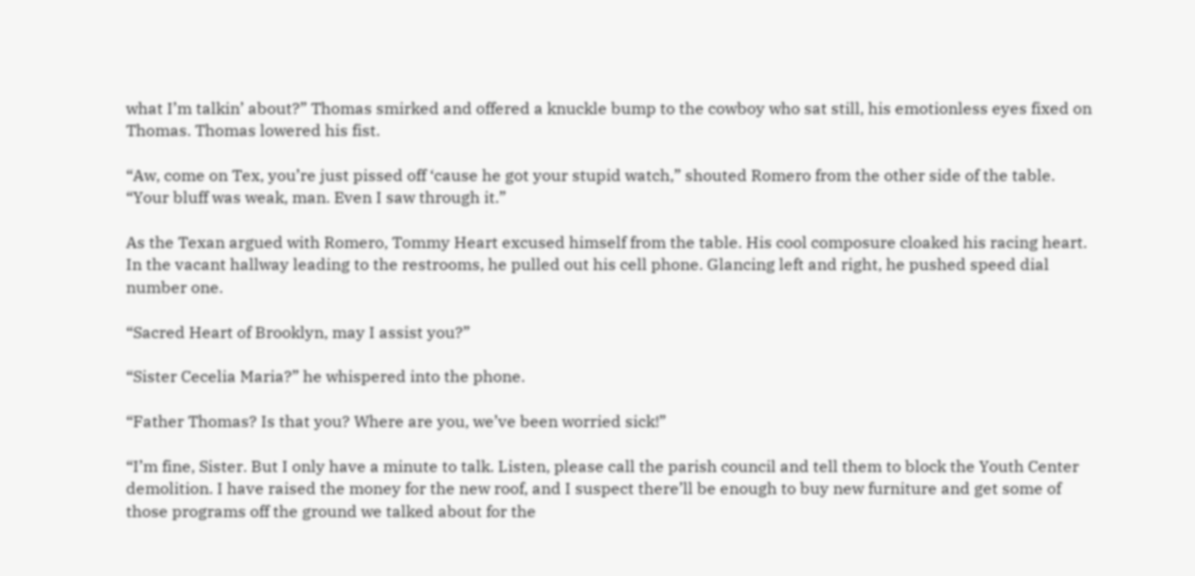what I’m talkin’ about?” Thomas smirked and offered a knuckle bump to the cowboy who sat still, his emotionless eyes fixed on Thomas. Thomas lowered his fist.

“Aw, come on Tex, you’re just pissed off ‘cause he got your stupid watch,” shouted Romero from the other side of the table. “Your bluff was weak, man. Even I saw through it.”

As the Texan argued with Romero, Tommy Heart excused himself from the table. His cool composure cloaked his racing heart. In the vacant hallway leading to the restrooms, he pulled out his cell phone. Glancing left and right, he pushed speed dial number one.

“Sacred Heart of Brooklyn, may I assist you?”

“Sister Cecelia Maria?” he whispered into the phone.

“Father Thomas? Is that you? Where are you, we’ve been worried sick!”

“I’m fine, Sister. But I only have a minute to talk. Listen, please call the parish council and tell them to block the Youth Center demolition. I have raised the money for the new roof, and I suspect there’ll be enough to buy new furniture and get some of those programs off the ground we talked about for the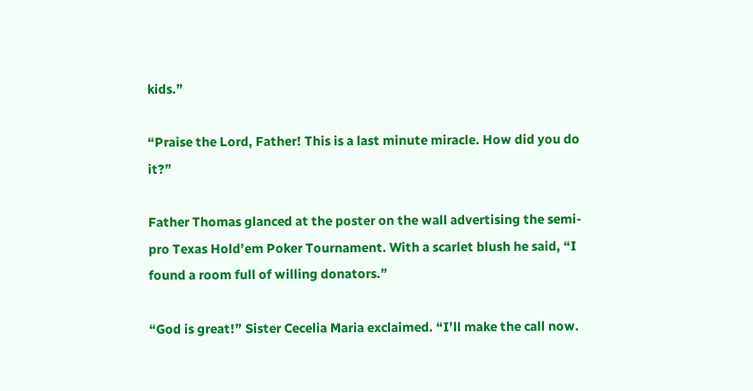kids.”

“Praise the Lord, Father! This is a last minute miracle. How did you do it?”

Father Thomas glanced at the poster on the wall advertising the semi-pro Texas Hold’em Poker Tournament. With a scarlet blush he said, “I found a room full of willing donators.”

“God is great!” Sister Cecelia Maria exclaimed. “I’ll make the call now.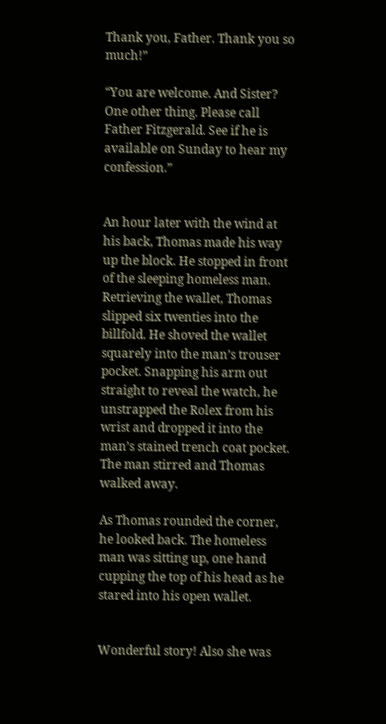Thank you, Father. Thank you so much!”

“You are welcome. And Sister? One other thing. Please call Father Fitzgerald. See if he is available on Sunday to hear my confession.”


An hour later with the wind at his back, Thomas made his way up the block. He stopped in front of the sleeping homeless man. Retrieving the wallet, Thomas slipped six twenties into the billfold. He shoved the wallet squarely into the man’s trouser pocket. Snapping his arm out straight to reveal the watch, he unstrapped the Rolex from his wrist and dropped it into the man’s stained trench coat pocket. The man stirred and Thomas walked away.

As Thomas rounded the corner, he looked back. The homeless man was sitting up, one hand cupping the top of his head as he stared into his open wallet.


Wonderful story! Also she was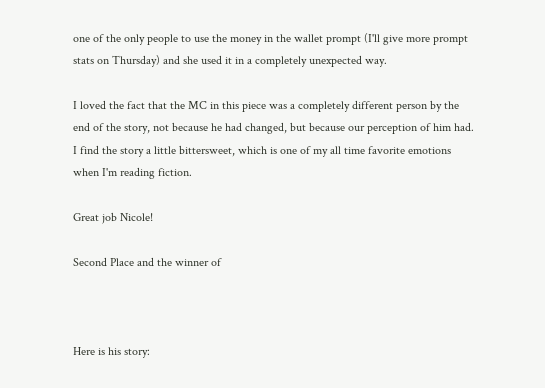one of the only people to use the money in the wallet prompt (I'll give more prompt stats on Thursday) and she used it in a completely unexpected way.

I loved the fact that the MC in this piece was a completely different person by the end of the story, not because he had changed, but because our perception of him had. I find the story a little bittersweet, which is one of my all time favorite emotions when I'm reading fiction.

Great job Nicole!

Second Place and the winner of



Here is his story: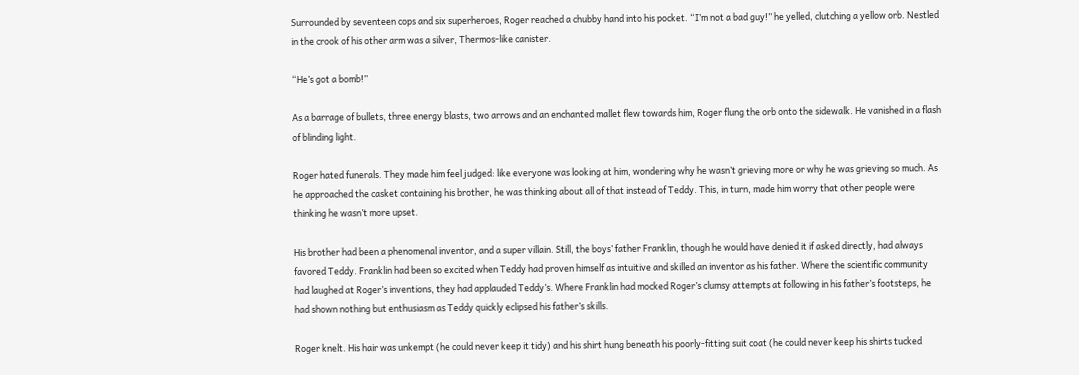Surrounded by seventeen cops and six superheroes, Roger reached a chubby hand into his pocket. “I’m not a bad guy!” he yelled, clutching a yellow orb. Nestled in the crook of his other arm was a silver, Thermos-like canister.

“He’s got a bomb!”

As a barrage of bullets, three energy blasts, two arrows and an enchanted mallet flew towards him, Roger flung the orb onto the sidewalk. He vanished in a flash of blinding light.

Roger hated funerals. They made him feel judged: like everyone was looking at him, wondering why he wasn’t grieving more or why he was grieving so much. As he approached the casket containing his brother, he was thinking about all of that instead of Teddy. This, in turn, made him worry that other people were thinking he wasn’t more upset.

His brother had been a phenomenal inventor, and a super villain. Still, the boys’ father Franklin, though he would have denied it if asked directly, had always favored Teddy. Franklin had been so excited when Teddy had proven himself as intuitive and skilled an inventor as his father. Where the scientific community had laughed at Roger’s inventions, they had applauded Teddy’s. Where Franklin had mocked Roger’s clumsy attempts at following in his father’s footsteps, he had shown nothing but enthusiasm as Teddy quickly eclipsed his father’s skills.

Roger knelt. His hair was unkempt (he could never keep it tidy) and his shirt hung beneath his poorly-fitting suit coat (he could never keep his shirts tucked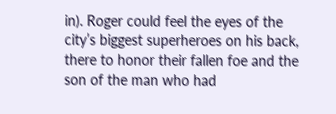in). Roger could feel the eyes of the city’s biggest superheroes on his back, there to honor their fallen foe and the son of the man who had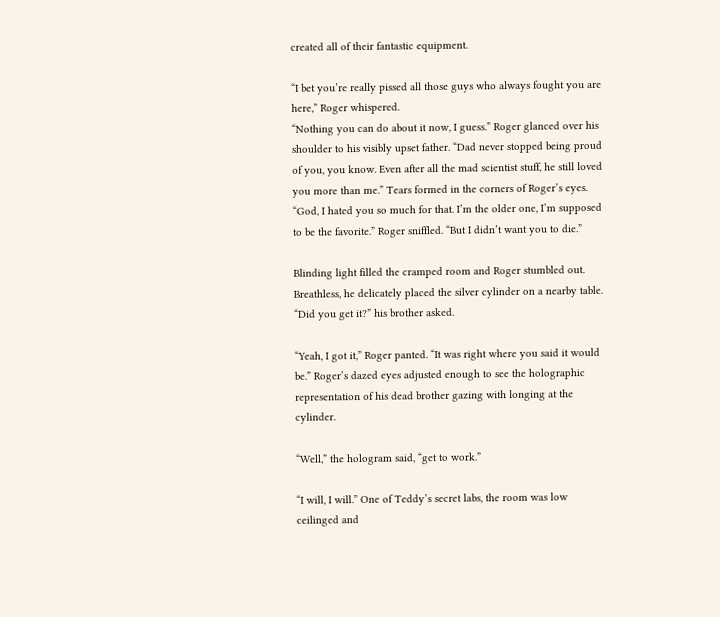created all of their fantastic equipment.

“I bet you’re really pissed all those guys who always fought you are here,” Roger whispered.
“Nothing you can do about it now, I guess.” Roger glanced over his shoulder to his visibly upset father. “Dad never stopped being proud of you, you know. Even after all the mad scientist stuff, he still loved you more than me.” Tears formed in the corners of Roger’s eyes. “God, I hated you so much for that. I’m the older one, I’m supposed to be the favorite.” Roger sniffled. “But I didn’t want you to die.”

Blinding light filled the cramped room and Roger stumbled out. Breathless, he delicately placed the silver cylinder on a nearby table. “Did you get it?” his brother asked.

“Yeah, I got it,” Roger panted. “It was right where you said it would be.” Roger’s dazed eyes adjusted enough to see the holographic representation of his dead brother gazing with longing at the cylinder.

“Well,” the hologram said, “get to work.”

“I will, I will.” One of Teddy’s secret labs, the room was low ceilinged and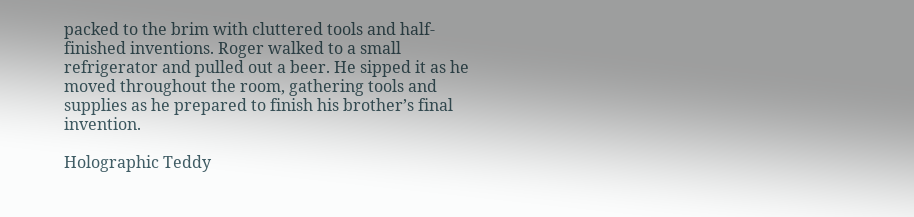packed to the brim with cluttered tools and half-finished inventions. Roger walked to a small refrigerator and pulled out a beer. He sipped it as he moved throughout the room, gathering tools and supplies as he prepared to finish his brother’s final invention.

Holographic Teddy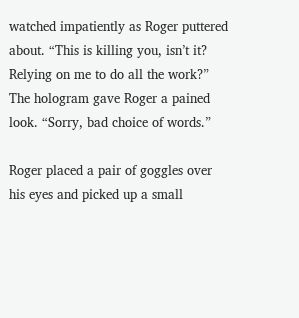watched impatiently as Roger puttered about. “This is killing you, isn’t it? Relying on me to do all the work?” The hologram gave Roger a pained look. “Sorry, bad choice of words.”

Roger placed a pair of goggles over his eyes and picked up a small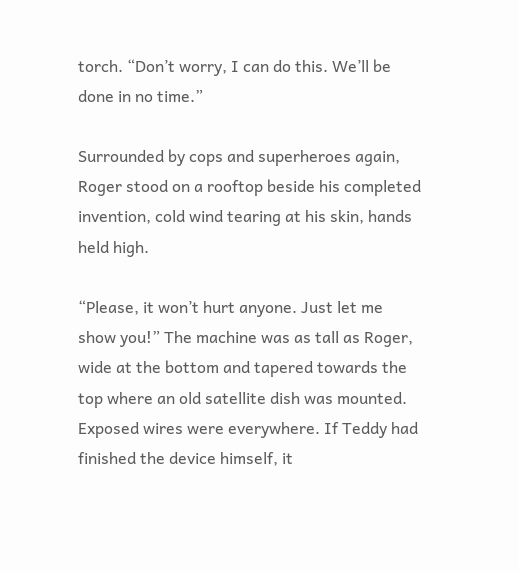torch. “Don’t worry, I can do this. We’ll be done in no time.”

Surrounded by cops and superheroes again, Roger stood on a rooftop beside his completed invention, cold wind tearing at his skin, hands held high.

“Please, it won’t hurt anyone. Just let me show you!” The machine was as tall as Roger, wide at the bottom and tapered towards the top where an old satellite dish was mounted. Exposed wires were everywhere. If Teddy had finished the device himself, it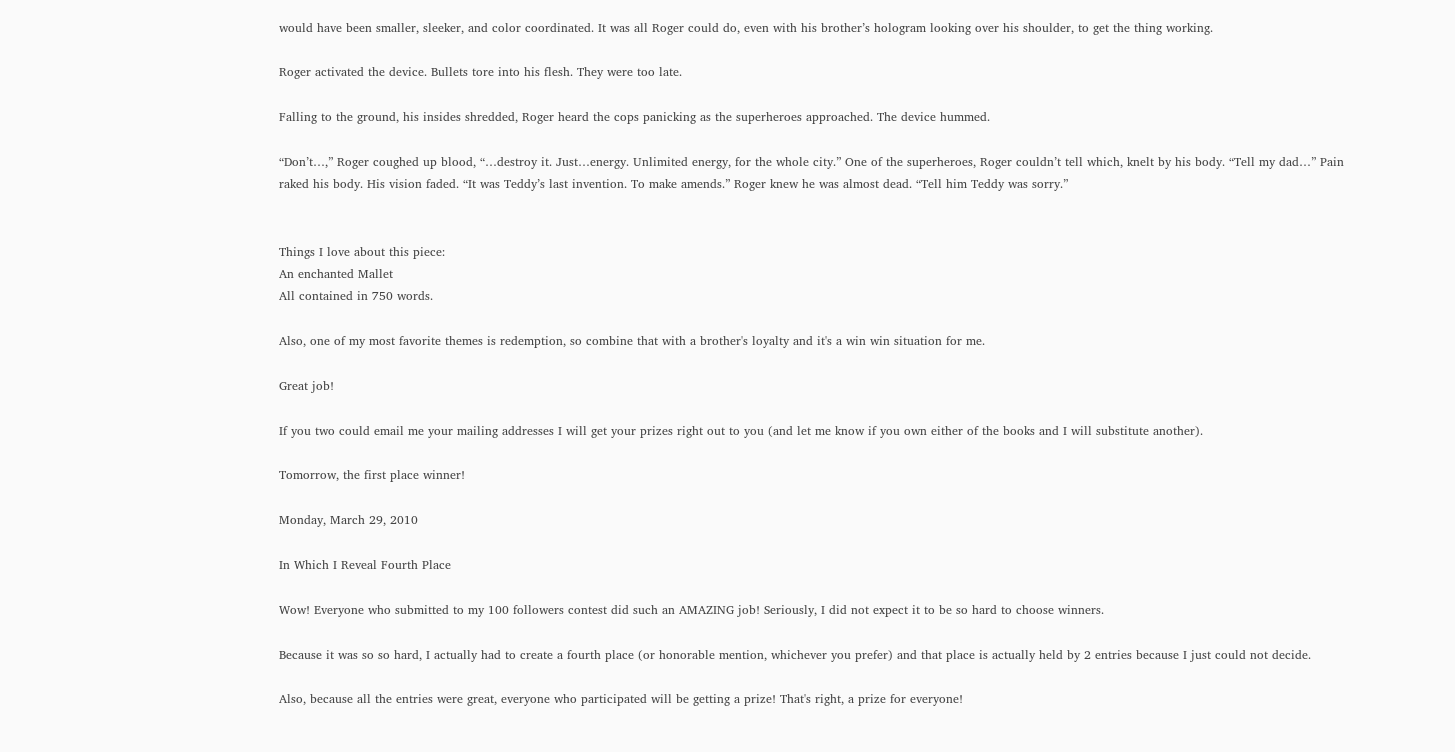would have been smaller, sleeker, and color coordinated. It was all Roger could do, even with his brother’s hologram looking over his shoulder, to get the thing working.

Roger activated the device. Bullets tore into his flesh. They were too late.

Falling to the ground, his insides shredded, Roger heard the cops panicking as the superheroes approached. The device hummed.

“Don’t…,” Roger coughed up blood, “…destroy it. Just…energy. Unlimited energy, for the whole city.” One of the superheroes, Roger couldn’t tell which, knelt by his body. “Tell my dad…” Pain raked his body. His vision faded. “It was Teddy’s last invention. To make amends.” Roger knew he was almost dead. “Tell him Teddy was sorry.”


Things I love about this piece:
An enchanted Mallet
All contained in 750 words.

Also, one of my most favorite themes is redemption, so combine that with a brother's loyalty and it's a win win situation for me.

Great job!

If you two could email me your mailing addresses I will get your prizes right out to you (and let me know if you own either of the books and I will substitute another).

Tomorrow, the first place winner!

Monday, March 29, 2010

In Which I Reveal Fourth Place

Wow! Everyone who submitted to my 100 followers contest did such an AMAZING job! Seriously, I did not expect it to be so hard to choose winners.

Because it was so so hard, I actually had to create a fourth place (or honorable mention, whichever you prefer) and that place is actually held by 2 entries because I just could not decide.

Also, because all the entries were great, everyone who participated will be getting a prize! That's right, a prize for everyone!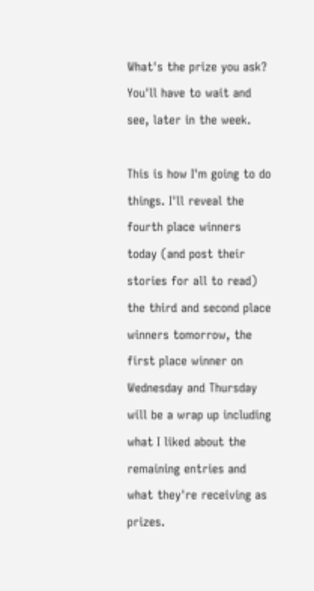What's the prize you ask?
You'll have to wait and see, later in the week.

This is how I'm going to do things. I'll reveal the fourth place winners today (and post their stories for all to read) the third and second place winners tomorrow, the first place winner on Wednesday and Thursday will be a wrap up including what I liked about the remaining entries and what they're receiving as prizes.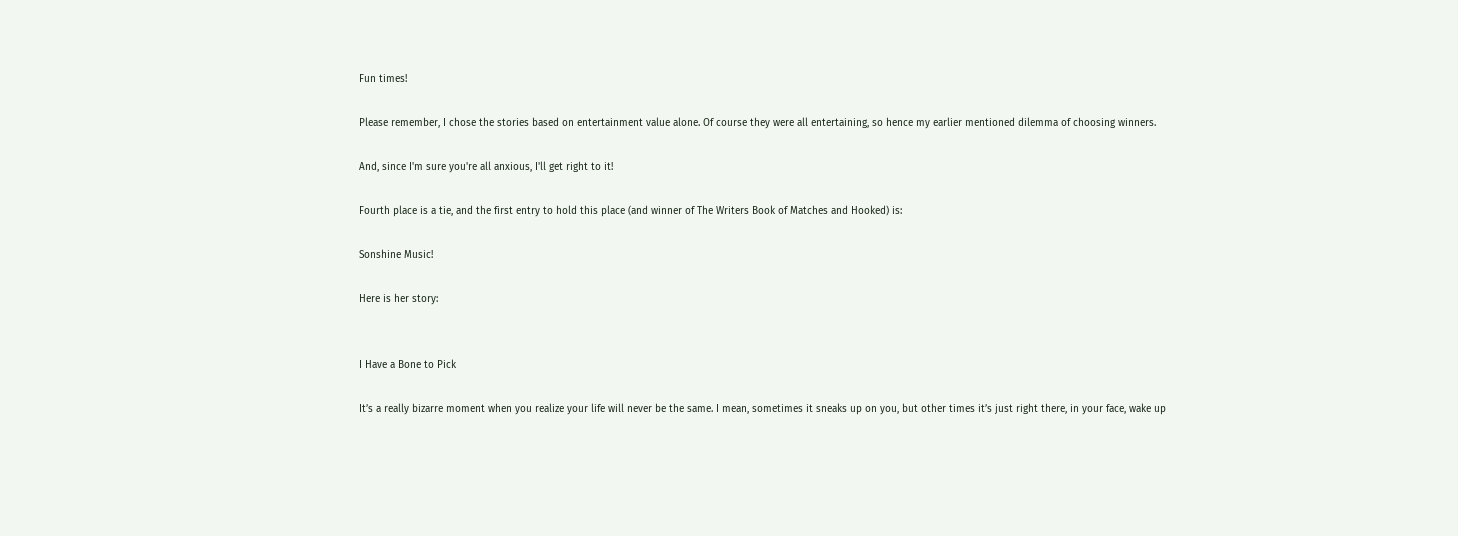Fun times!

Please remember, I chose the stories based on entertainment value alone. Of course they were all entertaining, so hence my earlier mentioned dilemma of choosing winners.

And, since I'm sure you're all anxious, I'll get right to it!

Fourth place is a tie, and the first entry to hold this place (and winner of The Writers Book of Matches and Hooked) is:

Sonshine Music!

Here is her story:


I Have a Bone to Pick

It’s a really bizarre moment when you realize your life will never be the same. I mean, sometimes it sneaks up on you, but other times it’s just right there, in your face, wake up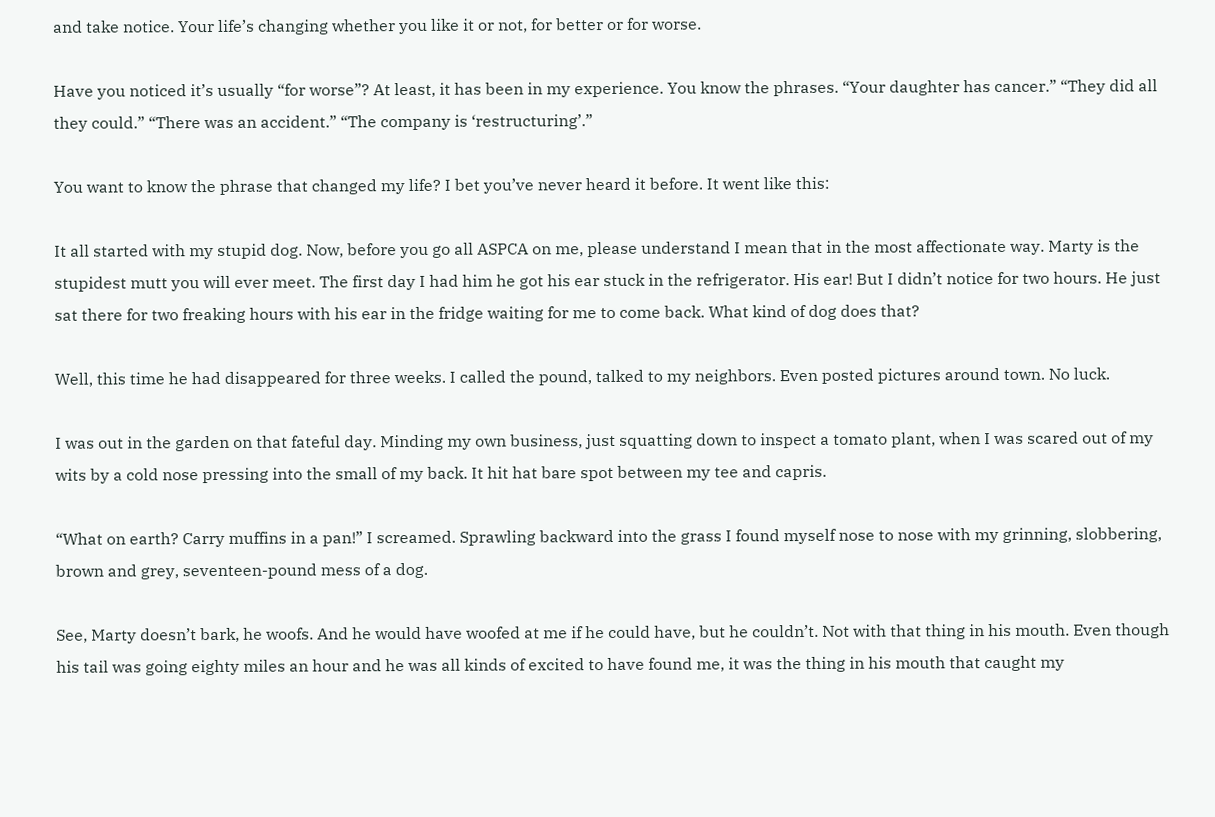and take notice. Your life’s changing whether you like it or not, for better or for worse.

Have you noticed it’s usually “for worse”? At least, it has been in my experience. You know the phrases. “Your daughter has cancer.” “They did all they could.” “There was an accident.” “The company is ‘restructuring’.”

You want to know the phrase that changed my life? I bet you’ve never heard it before. It went like this:

It all started with my stupid dog. Now, before you go all ASPCA on me, please understand I mean that in the most affectionate way. Marty is the stupidest mutt you will ever meet. The first day I had him he got his ear stuck in the refrigerator. His ear! But I didn’t notice for two hours. He just sat there for two freaking hours with his ear in the fridge waiting for me to come back. What kind of dog does that?

Well, this time he had disappeared for three weeks. I called the pound, talked to my neighbors. Even posted pictures around town. No luck.

I was out in the garden on that fateful day. Minding my own business, just squatting down to inspect a tomato plant, when I was scared out of my wits by a cold nose pressing into the small of my back. It hit hat bare spot between my tee and capris.

“What on earth? Carry muffins in a pan!” I screamed. Sprawling backward into the grass I found myself nose to nose with my grinning, slobbering, brown and grey, seventeen-pound mess of a dog.

See, Marty doesn’t bark, he woofs. And he would have woofed at me if he could have, but he couldn’t. Not with that thing in his mouth. Even though his tail was going eighty miles an hour and he was all kinds of excited to have found me, it was the thing in his mouth that caught my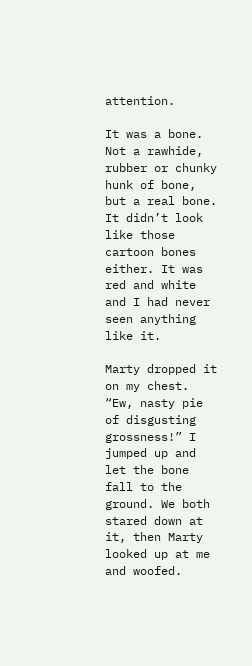attention.

It was a bone. Not a rawhide, rubber or chunky hunk of bone, but a real bone. It didn’t look like those cartoon bones either. It was red and white and I had never seen anything like it.

Marty dropped it on my chest. “Ew, nasty pie of disgusting grossness!” I jumped up and let the bone fall to the ground. We both stared down at it, then Marty looked up at me and woofed.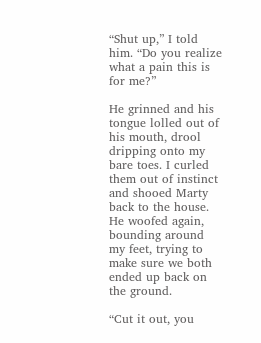“Shut up,” I told him. “Do you realize what a pain this is for me?”

He grinned and his tongue lolled out of his mouth, drool dripping onto my bare toes. I curled them out of instinct and shooed Marty back to the house. He woofed again, bounding around my feet, trying to make sure we both ended up back on the ground.

“Cut it out, you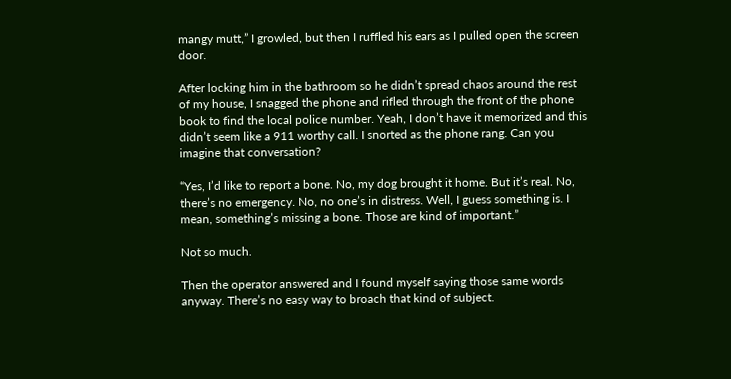mangy mutt,” I growled, but then I ruffled his ears as I pulled open the screen door.

After locking him in the bathroom so he didn’t spread chaos around the rest of my house, I snagged the phone and rifled through the front of the phone book to find the local police number. Yeah, I don’t have it memorized and this didn’t seem like a 911 worthy call. I snorted as the phone rang. Can you imagine that conversation?

“Yes, I’d like to report a bone. No, my dog brought it home. But it’s real. No, there’s no emergency. No, no one’s in distress. Well, I guess something is. I mean, something’s missing a bone. Those are kind of important.”

Not so much.

Then the operator answered and I found myself saying those same words anyway. There’s no easy way to broach that kind of subject.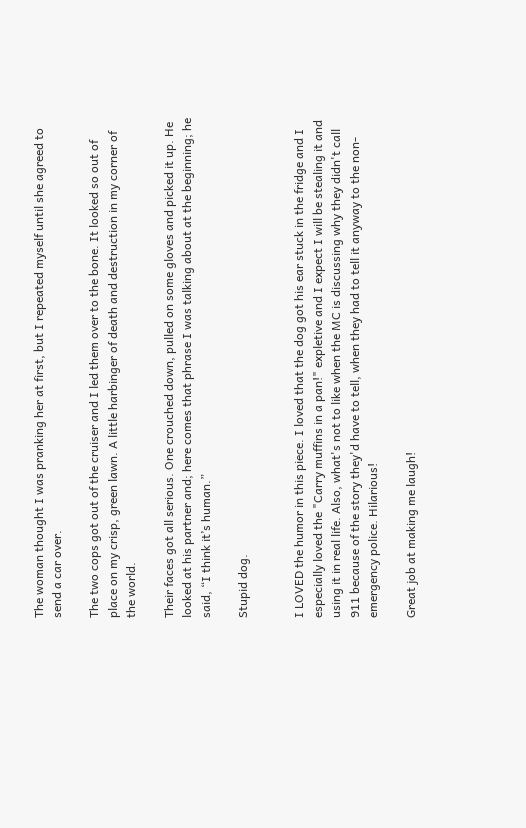The woman thought I was pranking her at first, but I repeated myself until she agreed to send a car over.

The two cops got out of the cruiser and I led them over to the bone. It looked so out of place on my crisp, green lawn. A little harbinger of death and destruction in my corner of the world.

Their faces got all serious. One crouched down, pulled on some gloves and picked it up. He looked at his partner and; here comes that phrase I was talking about at the beginning; he said, “I think it’s human.”

Stupid dog.


I LOVED the humor in this piece. I loved that the dog got his ear stuck in the fridge and I especially loved the "Carry muffins in a pan!" expletive and I expect I will be stealing it and using it in real life. Also, what's not to like when the MC is discussing why they didn't call 911 because of the story they'd have to tell, when they had to tell it anyway to the non-emergency police. Hilarious!

Great job at making me laugh!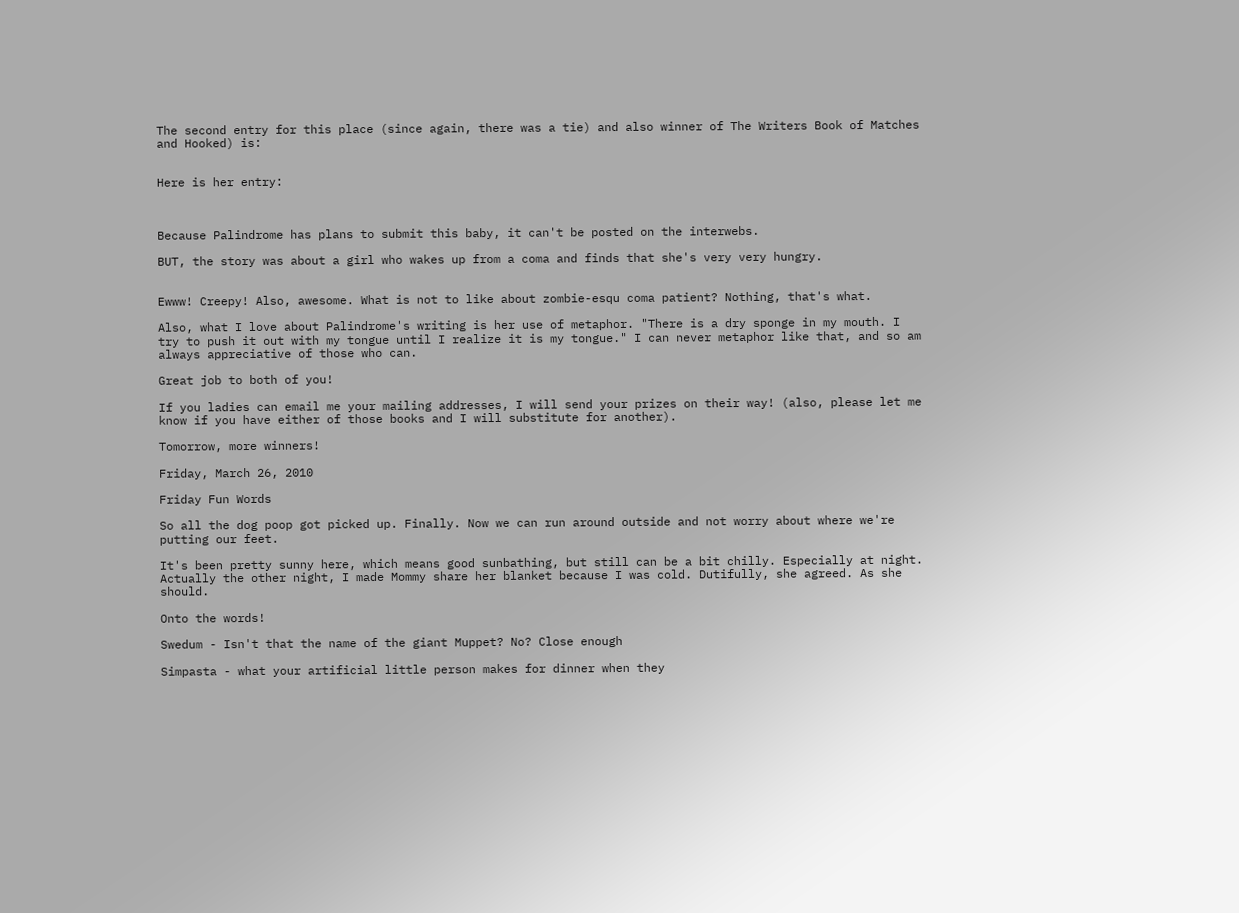The second entry for this place (since again, there was a tie) and also winner of The Writers Book of Matches and Hooked) is:


Here is her entry:



Because Palindrome has plans to submit this baby, it can't be posted on the interwebs.

BUT, the story was about a girl who wakes up from a coma and finds that she's very very hungry.


Ewww! Creepy! Also, awesome. What is not to like about zombie-esqu coma patient? Nothing, that's what.

Also, what I love about Palindrome's writing is her use of metaphor. "There is a dry sponge in my mouth. I try to push it out with my tongue until I realize it is my tongue." I can never metaphor like that, and so am always appreciative of those who can.

Great job to both of you!

If you ladies can email me your mailing addresses, I will send your prizes on their way! (also, please let me know if you have either of those books and I will substitute for another).

Tomorrow, more winners!

Friday, March 26, 2010

Friday Fun Words

So all the dog poop got picked up. Finally. Now we can run around outside and not worry about where we're putting our feet.

It's been pretty sunny here, which means good sunbathing, but still can be a bit chilly. Especially at night. Actually the other night, I made Mommy share her blanket because I was cold. Dutifully, she agreed. As she should.

Onto the words!

Swedum - Isn't that the name of the giant Muppet? No? Close enough

Simpasta - what your artificial little person makes for dinner when they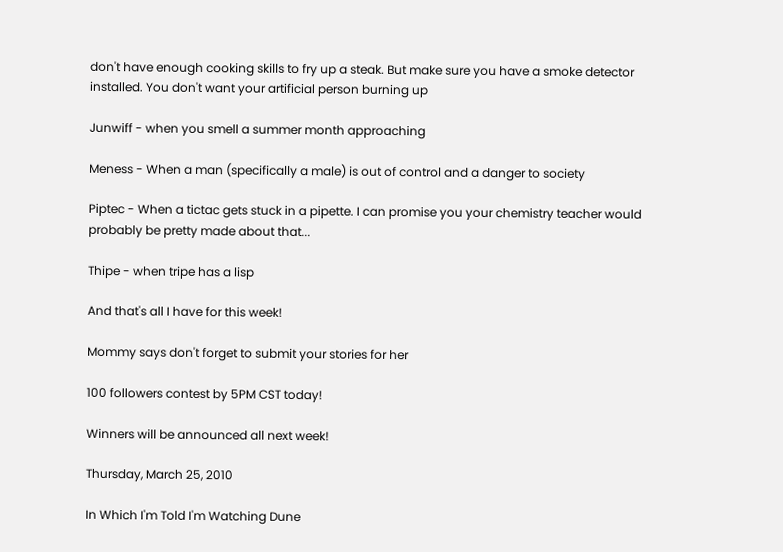don't have enough cooking skills to fry up a steak. But make sure you have a smoke detector installed. You don't want your artificial person burning up

Junwiff - when you smell a summer month approaching

Meness - When a man (specifically a male) is out of control and a danger to society

Piptec - When a tictac gets stuck in a pipette. I can promise you your chemistry teacher would probably be pretty made about that...

Thipe - when tripe has a lisp

And that's all I have for this week!

Mommy says don't forget to submit your stories for her

100 followers contest by 5PM CST today!

Winners will be announced all next week!

Thursday, March 25, 2010

In Which I'm Told I'm Watching Dune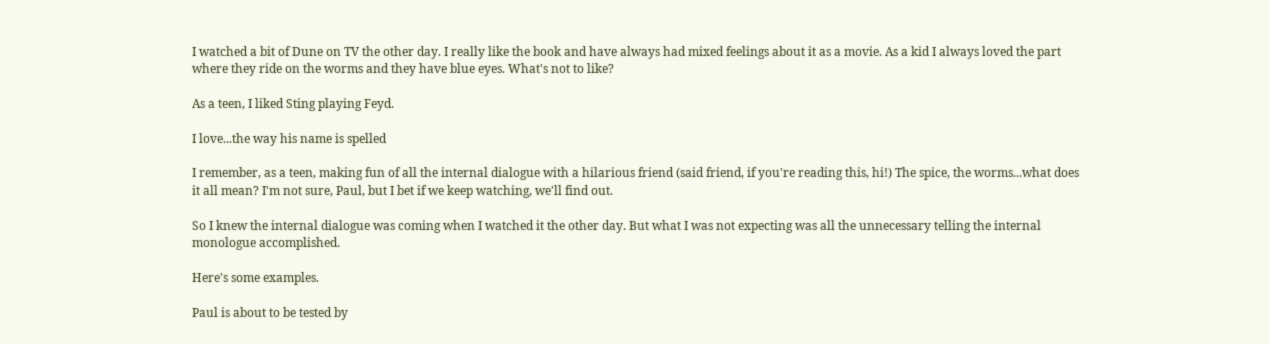I watched a bit of Dune on TV the other day. I really like the book and have always had mixed feelings about it as a movie. As a kid I always loved the part where they ride on the worms and they have blue eyes. What's not to like?

As a teen, I liked Sting playing Feyd.

I love...the way his name is spelled

I remember, as a teen, making fun of all the internal dialogue with a hilarious friend (said friend, if you're reading this, hi!) The spice, the worms...what does it all mean? I'm not sure, Paul, but I bet if we keep watching, we'll find out.

So I knew the internal dialogue was coming when I watched it the other day. But what I was not expecting was all the unnecessary telling the internal monologue accomplished.

Here's some examples.

Paul is about to be tested by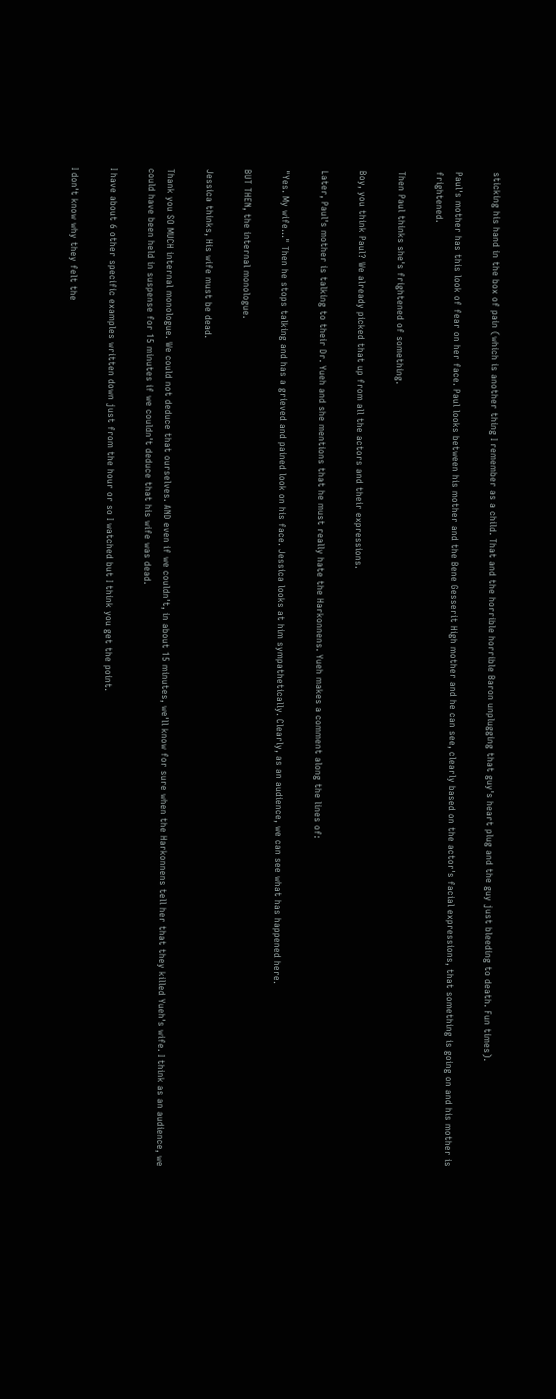sticking his hand in the box of pain (which is another thing I remember as a child. That and the horrible horrible Baron unplugging that guy's heart plug and the guy just bleeding to death. Fun times).

Paul's mother has this look of fear on her face. Paul looks between his mother and the Bene Gesserit High mother and he can see, clearly based on the actor's facial expressions, that something is going on and his mother is frightened.

Then Paul thinks she's frightened of something.

Boy, you think Paul? We already picked that up from all the actors and their expressions.

Later, Paul's mother is talking to their Dr. Yueh and she mentions that he must really hate the Harkonnens. Yueh makes a comment along the lines of:

"Yes. My wife..." Then he stops talking and has a grieved and pained look on his face. Jessica looks at him sympathetically. Clearly, as an audience, we can see what has happened here.

BUT THEN, the internal monologue.

Jessica thinks, His wife must be dead.

Thank you SO MUCH internal monologue. We could not deduce that ourselves. AND even if we couldn't, in about 15 minutes, we'll know for sure when the Harkonnens tell her that they killed Yueh's wife. I think as an audience, we could have been held in suspense for 15 minutes if we couldn't deduce that his wife was dead.

I have about 6 other specific examples written down just from the hour or so I watched but I think you get the point.

I don't know why they felt the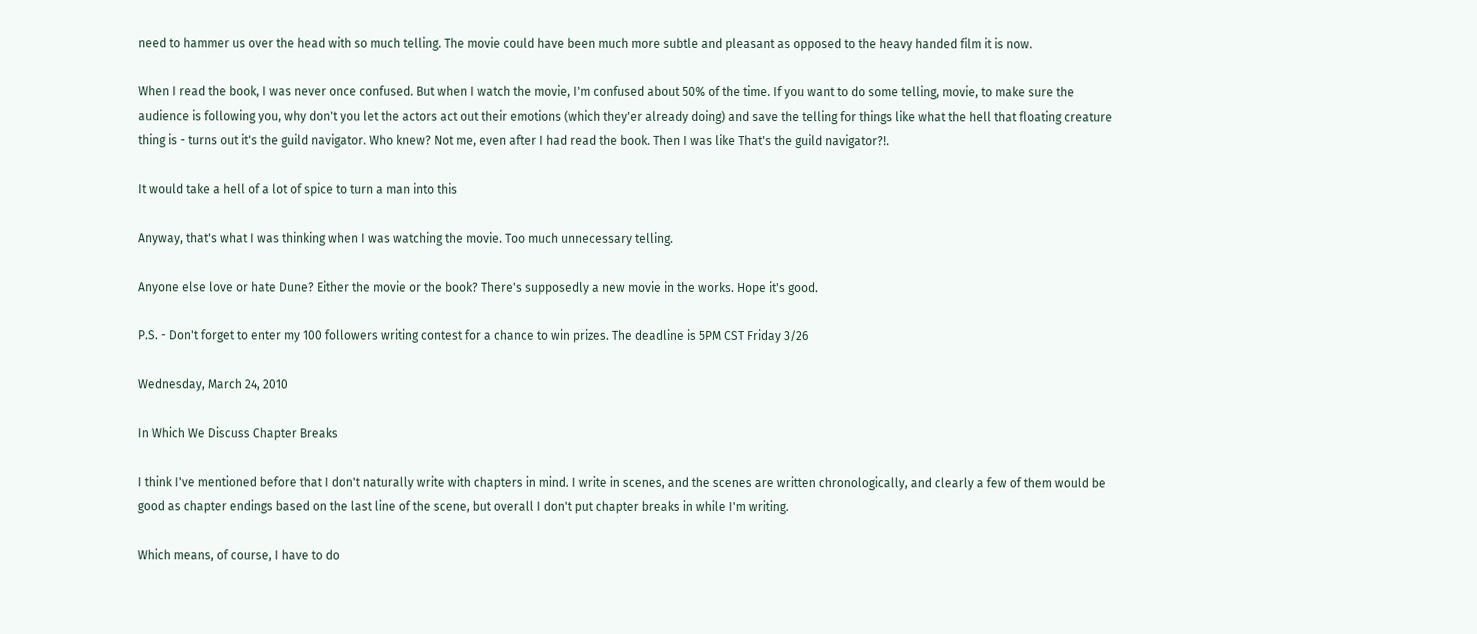need to hammer us over the head with so much telling. The movie could have been much more subtle and pleasant as opposed to the heavy handed film it is now.

When I read the book, I was never once confused. But when I watch the movie, I'm confused about 50% of the time. If you want to do some telling, movie, to make sure the audience is following you, why don't you let the actors act out their emotions (which they'er already doing) and save the telling for things like what the hell that floating creature thing is - turns out it's the guild navigator. Who knew? Not me, even after I had read the book. Then I was like That's the guild navigator?!.

It would take a hell of a lot of spice to turn a man into this

Anyway, that's what I was thinking when I was watching the movie. Too much unnecessary telling.

Anyone else love or hate Dune? Either the movie or the book? There's supposedly a new movie in the works. Hope it's good.

P.S. - Don't forget to enter my 100 followers writing contest for a chance to win prizes. The deadline is 5PM CST Friday 3/26

Wednesday, March 24, 2010

In Which We Discuss Chapter Breaks

I think I've mentioned before that I don't naturally write with chapters in mind. I write in scenes, and the scenes are written chronologically, and clearly a few of them would be good as chapter endings based on the last line of the scene, but overall I don't put chapter breaks in while I'm writing.

Which means, of course, I have to do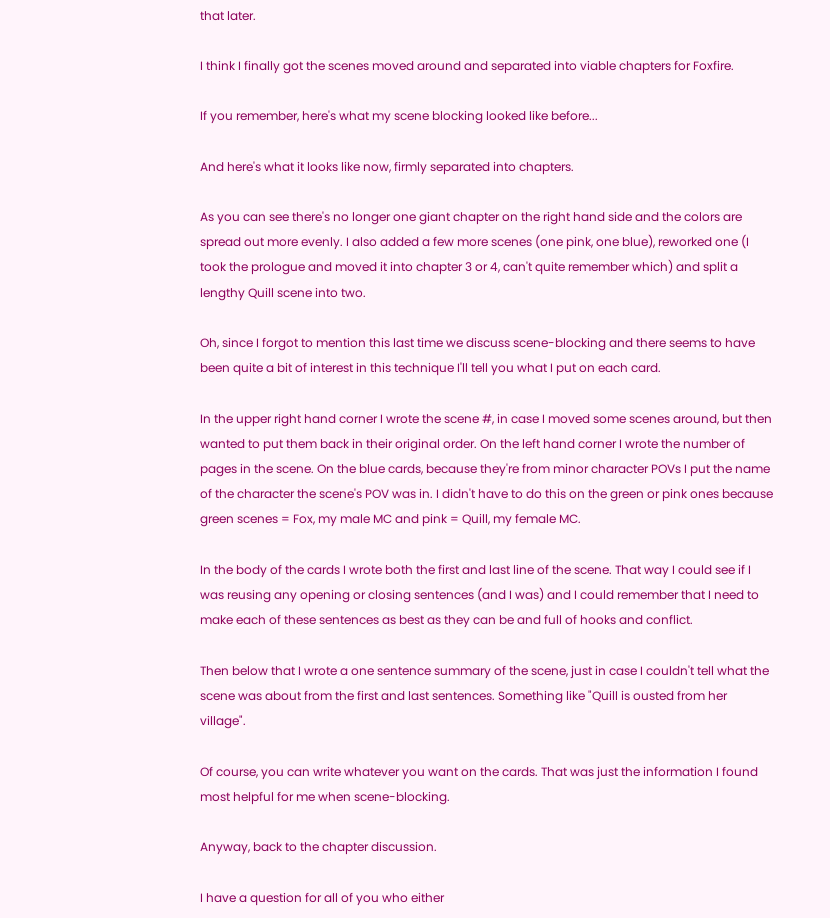that later.

I think I finally got the scenes moved around and separated into viable chapters for Foxfire.

If you remember, here's what my scene blocking looked like before...

And here's what it looks like now, firmly separated into chapters.

As you can see there's no longer one giant chapter on the right hand side and the colors are spread out more evenly. I also added a few more scenes (one pink, one blue), reworked one (I took the prologue and moved it into chapter 3 or 4, can't quite remember which) and split a lengthy Quill scene into two.

Oh, since I forgot to mention this last time we discuss scene-blocking and there seems to have been quite a bit of interest in this technique I'll tell you what I put on each card.

In the upper right hand corner I wrote the scene #, in case I moved some scenes around, but then wanted to put them back in their original order. On the left hand corner I wrote the number of pages in the scene. On the blue cards, because they're from minor character POVs I put the name of the character the scene's POV was in. I didn't have to do this on the green or pink ones because green scenes = Fox, my male MC and pink = Quill, my female MC.

In the body of the cards I wrote both the first and last line of the scene. That way I could see if I was reusing any opening or closing sentences (and I was) and I could remember that I need to make each of these sentences as best as they can be and full of hooks and conflict.

Then below that I wrote a one sentence summary of the scene, just in case I couldn't tell what the scene was about from the first and last sentences. Something like "Quill is ousted from her village".

Of course, you can write whatever you want on the cards. That was just the information I found most helpful for me when scene-blocking.

Anyway, back to the chapter discussion.

I have a question for all of you who either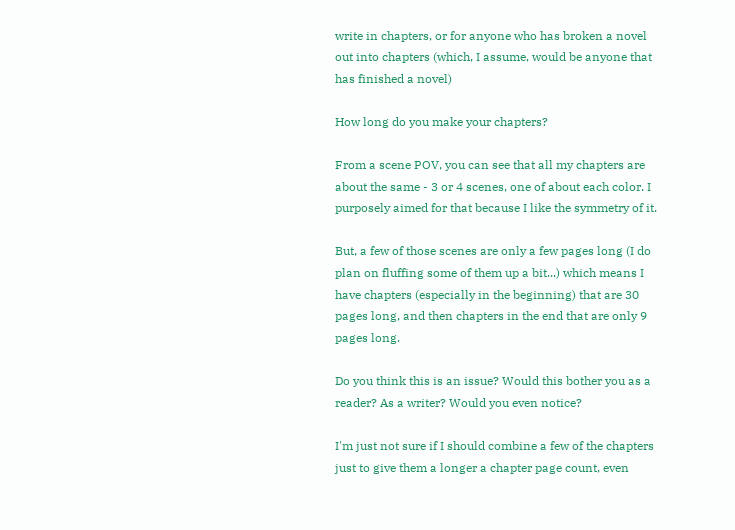write in chapters, or for anyone who has broken a novel out into chapters (which, I assume, would be anyone that has finished a novel)

How long do you make your chapters?

From a scene POV, you can see that all my chapters are about the same - 3 or 4 scenes, one of about each color. I purposely aimed for that because I like the symmetry of it.

But, a few of those scenes are only a few pages long (I do plan on fluffing some of them up a bit...) which means I have chapters (especially in the beginning) that are 30 pages long, and then chapters in the end that are only 9 pages long.

Do you think this is an issue? Would this bother you as a reader? As a writer? Would you even notice?

I'm just not sure if I should combine a few of the chapters just to give them a longer a chapter page count, even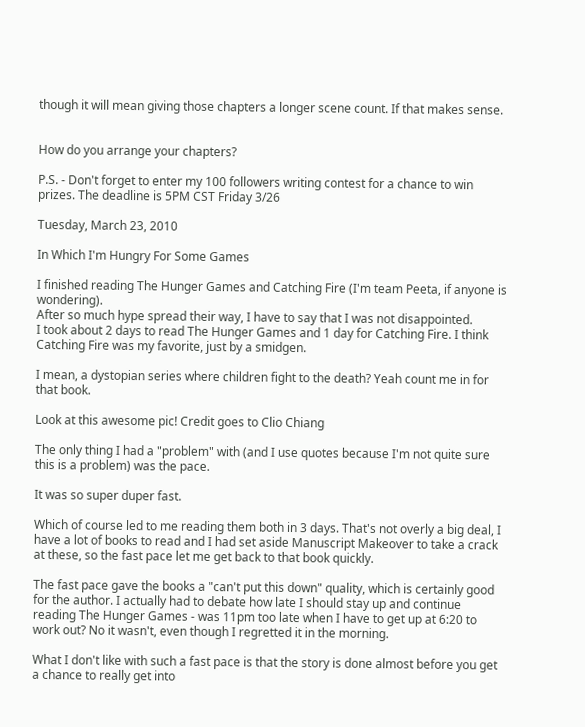though it will mean giving those chapters a longer scene count. If that makes sense.


How do you arrange your chapters?

P.S. - Don't forget to enter my 100 followers writing contest for a chance to win prizes. The deadline is 5PM CST Friday 3/26

Tuesday, March 23, 2010

In Which I'm Hungry For Some Games

I finished reading The Hunger Games and Catching Fire (I'm team Peeta, if anyone is wondering).
After so much hype spread their way, I have to say that I was not disappointed.
I took about 2 days to read The Hunger Games and 1 day for Catching Fire. I think Catching Fire was my favorite, just by a smidgen.

I mean, a dystopian series where children fight to the death? Yeah count me in for that book.

Look at this awesome pic! Credit goes to Clio Chiang

The only thing I had a "problem" with (and I use quotes because I'm not quite sure this is a problem) was the pace.

It was so super duper fast.

Which of course led to me reading them both in 3 days. That's not overly a big deal, I have a lot of books to read and I had set aside Manuscript Makeover to take a crack at these, so the fast pace let me get back to that book quickly.

The fast pace gave the books a "can't put this down" quality, which is certainly good for the author. I actually had to debate how late I should stay up and continue reading The Hunger Games - was 11pm too late when I have to get up at 6:20 to work out? No it wasn't, even though I regretted it in the morning.

What I don't like with such a fast pace is that the story is done almost before you get a chance to really get into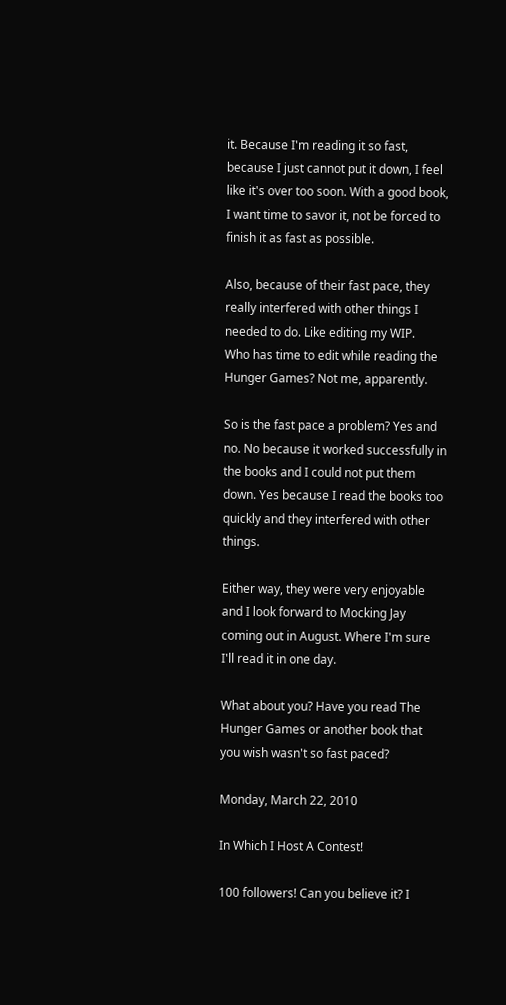it. Because I'm reading it so fast, because I just cannot put it down, I feel like it's over too soon. With a good book, I want time to savor it, not be forced to finish it as fast as possible.

Also, because of their fast pace, they really interfered with other things I needed to do. Like editing my WIP.
Who has time to edit while reading the Hunger Games? Not me, apparently.

So is the fast pace a problem? Yes and no. No because it worked successfully in the books and I could not put them down. Yes because I read the books too quickly and they interfered with other things.

Either way, they were very enjoyable and I look forward to Mocking Jay coming out in August. Where I'm sure I'll read it in one day.

What about you? Have you read The Hunger Games or another book that you wish wasn't so fast paced?

Monday, March 22, 2010

In Which I Host A Contest!

100 followers! Can you believe it? I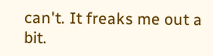can't. It freaks me out a bit.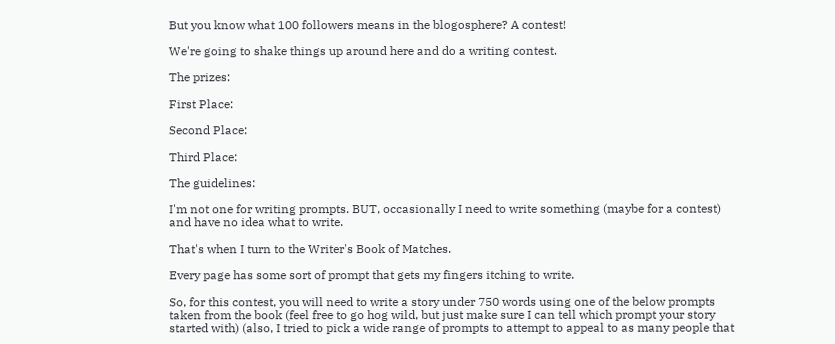But you know what 100 followers means in the blogosphere? A contest!

We're going to shake things up around here and do a writing contest.

The prizes:

First Place:

Second Place:

Third Place:

The guidelines:

I'm not one for writing prompts. BUT, occasionally I need to write something (maybe for a contest) and have no idea what to write.

That's when I turn to the Writer's Book of Matches.

Every page has some sort of prompt that gets my fingers itching to write.

So, for this contest, you will need to write a story under 750 words using one of the below prompts taken from the book (feel free to go hog wild, but just make sure I can tell which prompt your story started with) (also, I tried to pick a wide range of prompts to attempt to appeal to as many people that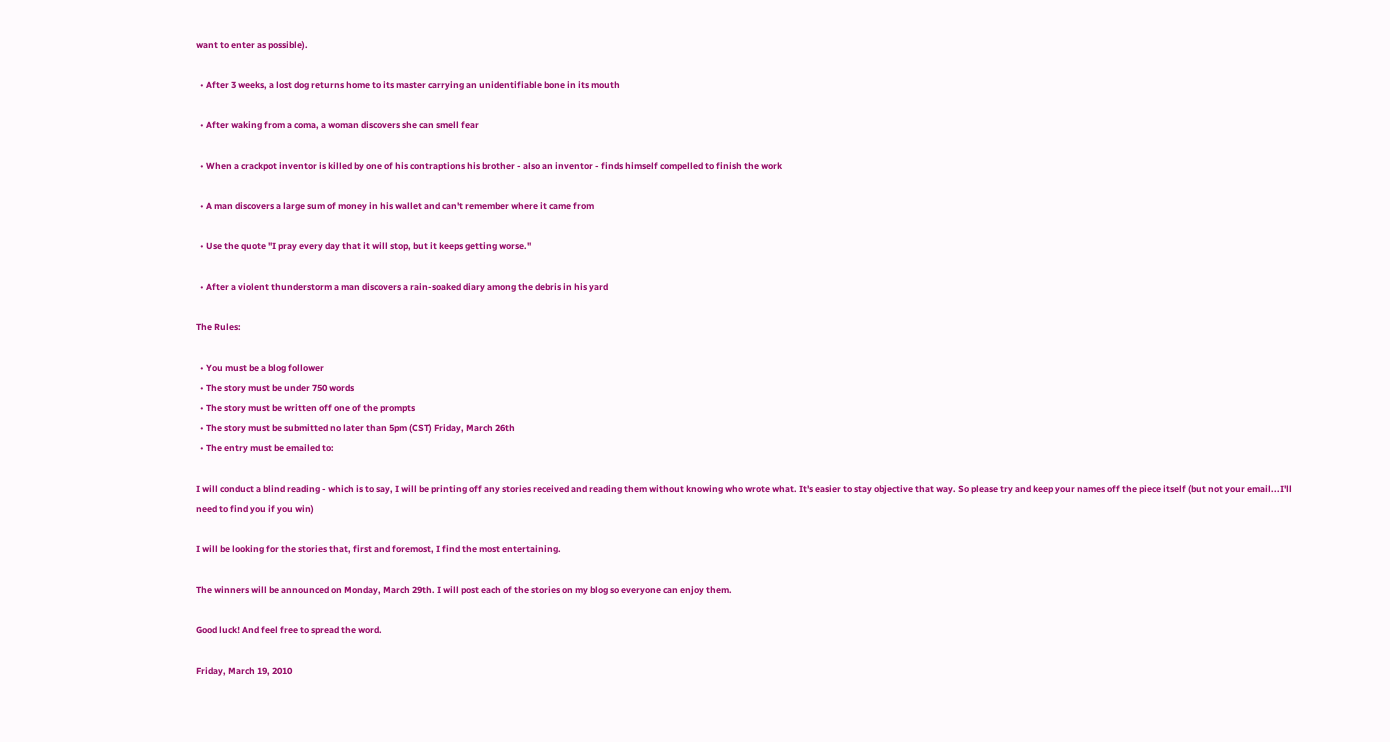want to enter as possible).

  • After 3 weeks, a lost dog returns home to its master carrying an unidentifiable bone in its mouth

  • After waking from a coma, a woman discovers she can smell fear

  • When a crackpot inventor is killed by one of his contraptions his brother - also an inventor - finds himself compelled to finish the work

  • A man discovers a large sum of money in his wallet and can't remember where it came from

  • Use the quote "I pray every day that it will stop, but it keeps getting worse."

  • After a violent thunderstorm a man discovers a rain-soaked diary among the debris in his yard

The Rules:

  • You must be a blog follower
  • The story must be under 750 words
  • The story must be written off one of the prompts
  • The story must be submitted no later than 5pm (CST) Friday, March 26th
  • The entry must be emailed to:

I will conduct a blind reading - which is to say, I will be printing off any stories received and reading them without knowing who wrote what. It's easier to stay objective that way. So please try and keep your names off the piece itself (but not your email...I'll need to find you if you win)

I will be looking for the stories that, first and foremost, I find the most entertaining.

The winners will be announced on Monday, March 29th. I will post each of the stories on my blog so everyone can enjoy them.

Good luck! And feel free to spread the word.

Friday, March 19, 2010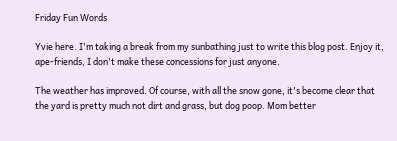Friday Fun Words

Yvie here. I'm taking a break from my sunbathing just to write this blog post. Enjoy it, ape-friends, I don't make these concessions for just anyone.

The weather has improved. Of course, with all the snow gone, it's become clear that the yard is pretty much not dirt and grass, but dog poop. Mom better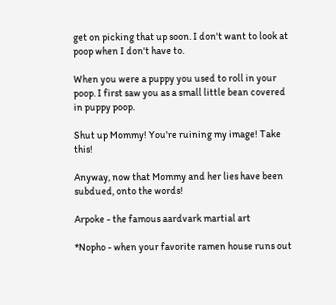get on picking that up soon. I don't want to look at poop when I don't have to.

When you were a puppy you used to roll in your poop. I first saw you as a small little bean covered in puppy poop.

Shut up Mommy! You're ruining my image! Take this!

Anyway, now that Mommy and her lies have been subdued, onto the words!

Arpoke - the famous aardvark martial art

*Nopho - when your favorite ramen house runs out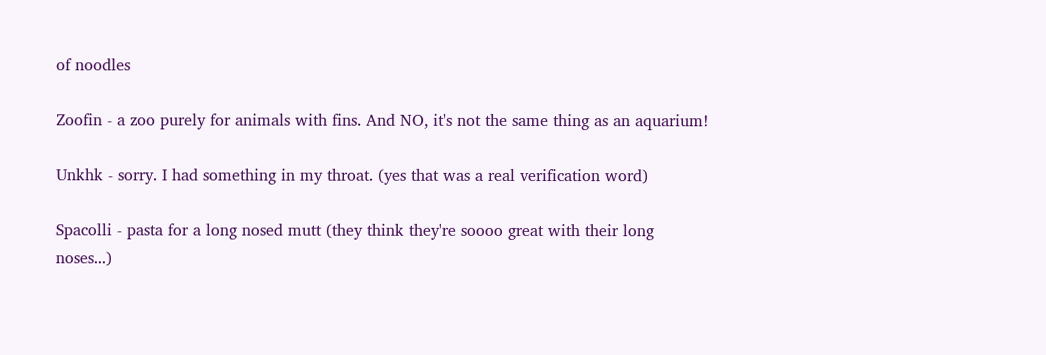of noodles

Zoofin - a zoo purely for animals with fins. And NO, it's not the same thing as an aquarium!

Unkhk - sorry. I had something in my throat. (yes that was a real verification word)

Spacolli - pasta for a long nosed mutt (they think they're soooo great with their long noses...)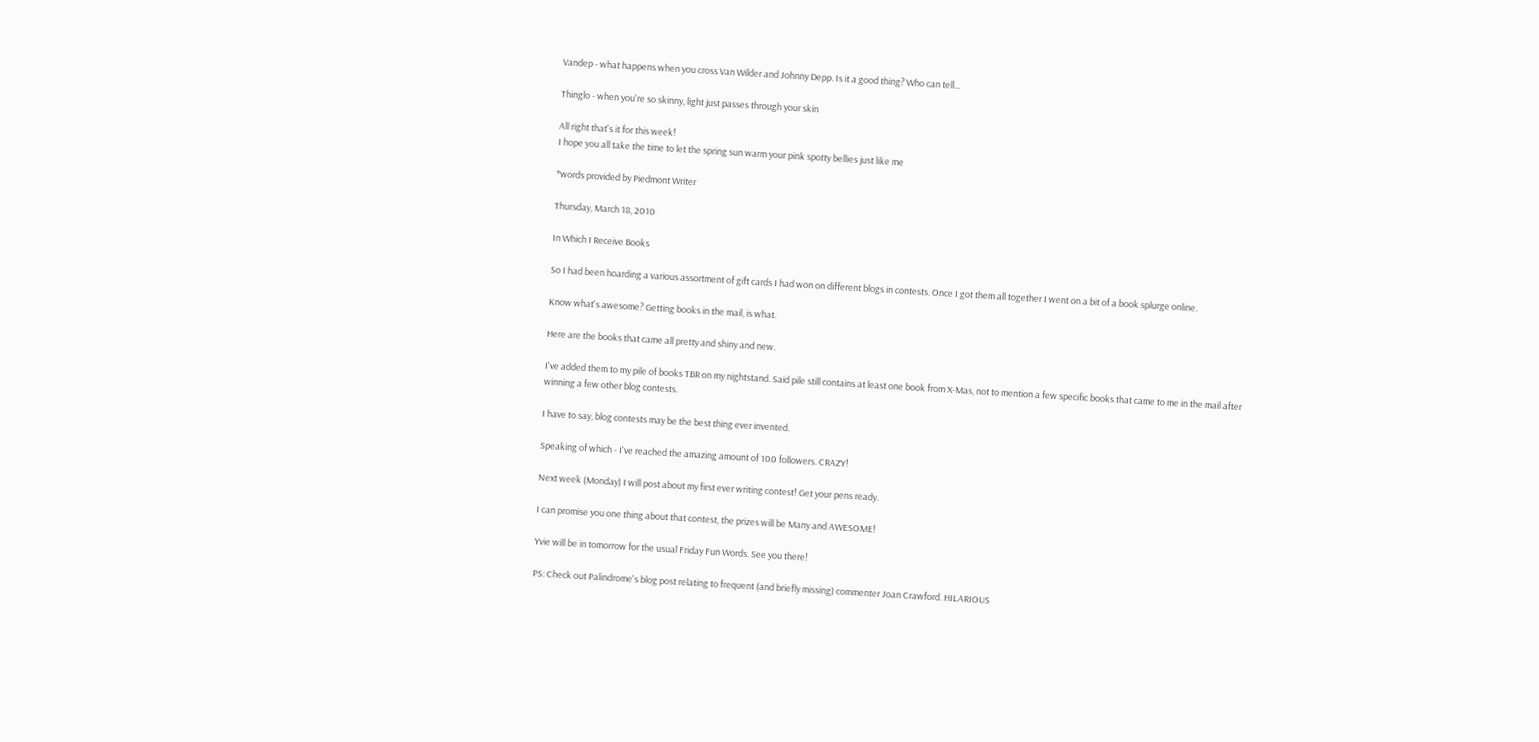Vandep - what happens when you cross Van Wilder and Johnny Depp. Is it a good thing? Who can tell...

Thinglo - when you're so skinny, light just passes through your skin

All right that's it for this week!
I hope you all take the time to let the spring sun warm your pink spotty bellies just like me

*words provided by Piedmont Writer

Thursday, March 18, 2010

In Which I Receive Books

So I had been hoarding a various assortment of gift cards I had won on different blogs in contests. Once I got them all together I went on a bit of a book splurge online.

Know what's awesome? Getting books in the mail, is what.

Here are the books that came all pretty and shiny and new.

I've added them to my pile of books TBR on my nightstand. Said pile still contains at least one book from X-Mas, not to mention a few specific books that came to me in the mail after winning a few other blog contests.

I have to say, blog contests may be the best thing ever invented.

Speaking of which - I've reached the amazing amount of 100 followers. CRAZY!

Next week (Monday) I will post about my first ever writing contest! Get your pens ready.

I can promise you one thing about that contest, the prizes will be Many and AWESOME!

Yvie will be in tomorrow for the usual Friday Fun Words. See you there!

PS: Check out Palindrome's blog post relating to frequent (and briefly missing) commenter Joan Crawford. HILARIOUS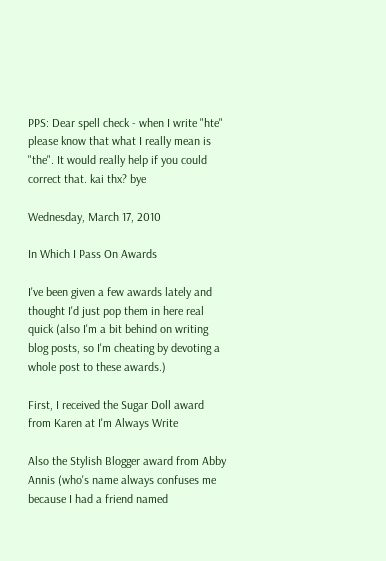PPS: Dear spell check - when I write "hte" please know that what I really mean is "the". It would really help if you could correct that. kai thx? bye

Wednesday, March 17, 2010

In Which I Pass On Awards

I've been given a few awards lately and thought I'd just pop them in here real quick (also I'm a bit behind on writing blog posts, so I'm cheating by devoting a whole post to these awards.)

First, I received the Sugar Doll award from Karen at I'm Always Write

Also the Stylish Blogger award from Abby Annis (who's name always confuses me because I had a friend named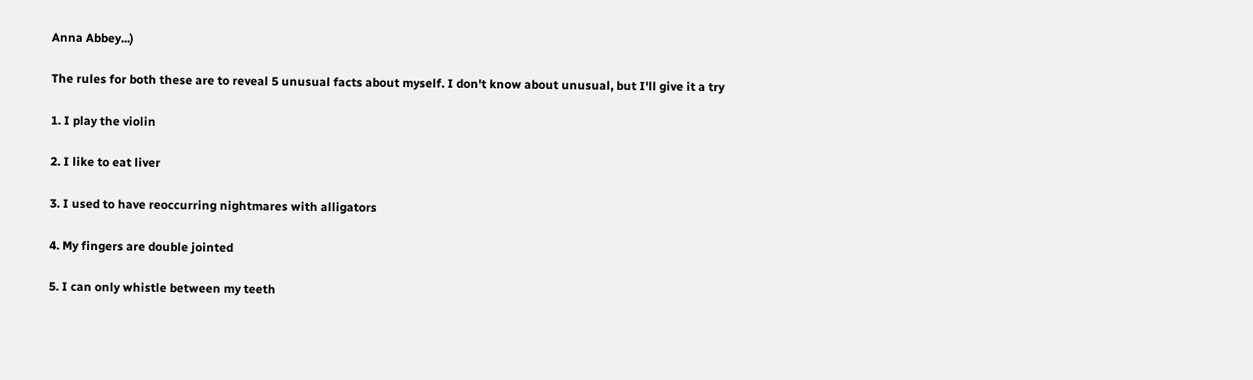Anna Abbey...)

The rules for both these are to reveal 5 unusual facts about myself. I don't know about unusual, but I'll give it a try

1. I play the violin

2. I like to eat liver

3. I used to have reoccurring nightmares with alligators

4. My fingers are double jointed

5. I can only whistle between my teeth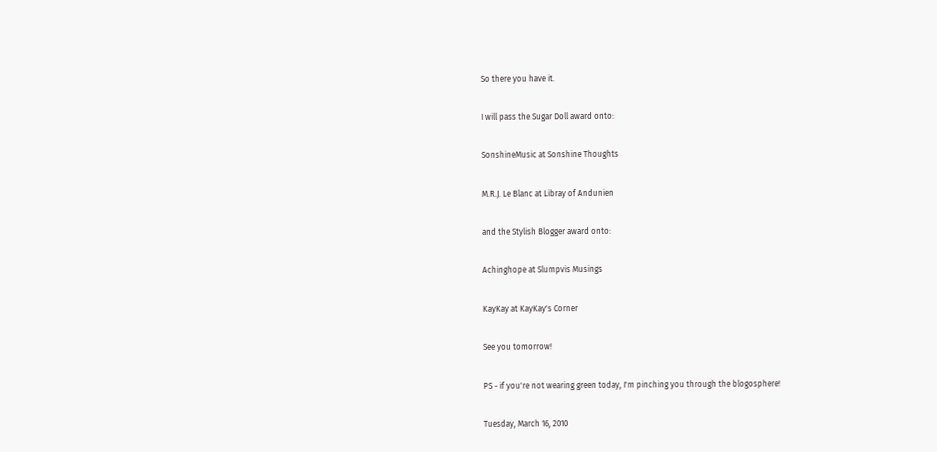So there you have it.

I will pass the Sugar Doll award onto:

SonshineMusic at Sonshine Thoughts

M.R.J. Le Blanc at Libray of Andunien

and the Stylish Blogger award onto:

Achinghope at Slumpvis Musings

KayKay at KayKay's Corner

See you tomorrow!

PS - if you're not wearing green today, I'm pinching you through the blogosphere!

Tuesday, March 16, 2010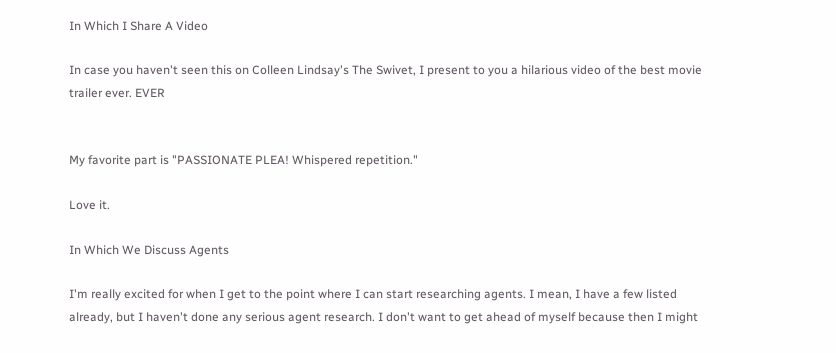In Which I Share A Video

In case you haven't seen this on Colleen Lindsay's The Swivet, I present to you a hilarious video of the best movie trailer ever. EVER


My favorite part is "PASSIONATE PLEA! Whispered repetition."

Love it.

In Which We Discuss Agents

I'm really excited for when I get to the point where I can start researching agents. I mean, I have a few listed already, but I haven't done any serious agent research. I don't want to get ahead of myself because then I might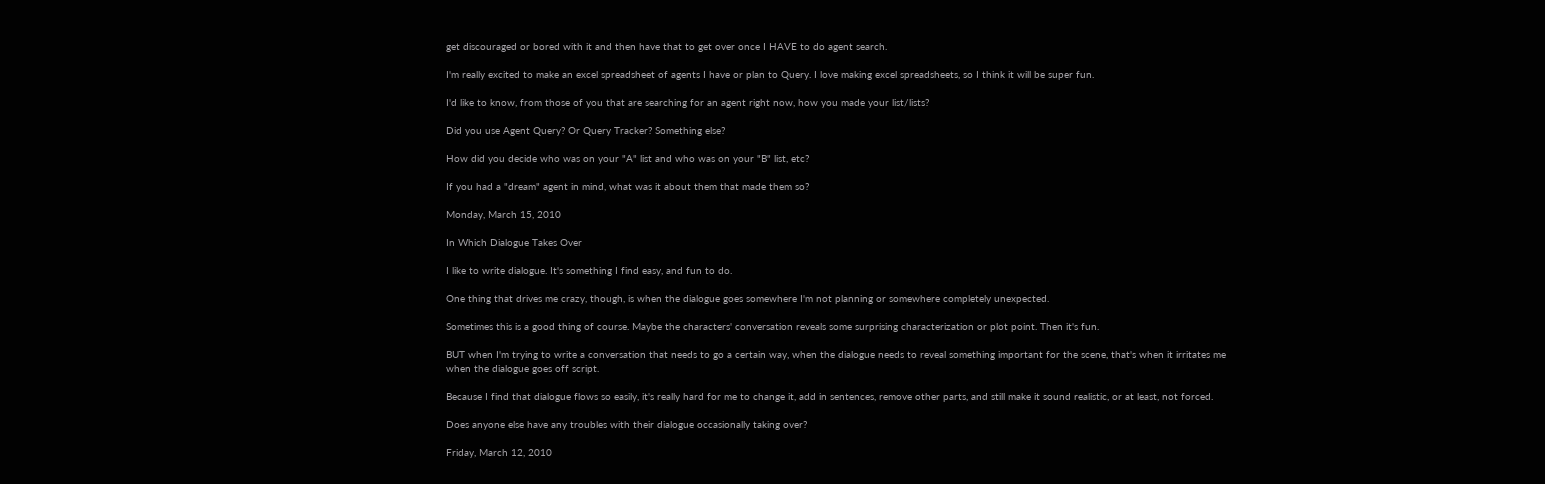get discouraged or bored with it and then have that to get over once I HAVE to do agent search.

I'm really excited to make an excel spreadsheet of agents I have or plan to Query. I love making excel spreadsheets, so I think it will be super fun.

I'd like to know, from those of you that are searching for an agent right now, how you made your list/lists?

Did you use Agent Query? Or Query Tracker? Something else?

How did you decide who was on your "A" list and who was on your "B" list, etc?

If you had a "dream" agent in mind, what was it about them that made them so?

Monday, March 15, 2010

In Which Dialogue Takes Over

I like to write dialogue. It's something I find easy, and fun to do.

One thing that drives me crazy, though, is when the dialogue goes somewhere I'm not planning or somewhere completely unexpected.

Sometimes this is a good thing of course. Maybe the characters' conversation reveals some surprising characterization or plot point. Then it's fun.

BUT when I'm trying to write a conversation that needs to go a certain way, when the dialogue needs to reveal something important for the scene, that's when it irritates me when the dialogue goes off script.

Because I find that dialogue flows so easily, it's really hard for me to change it, add in sentences, remove other parts, and still make it sound realistic, or at least, not forced.

Does anyone else have any troubles with their dialogue occasionally taking over?

Friday, March 12, 2010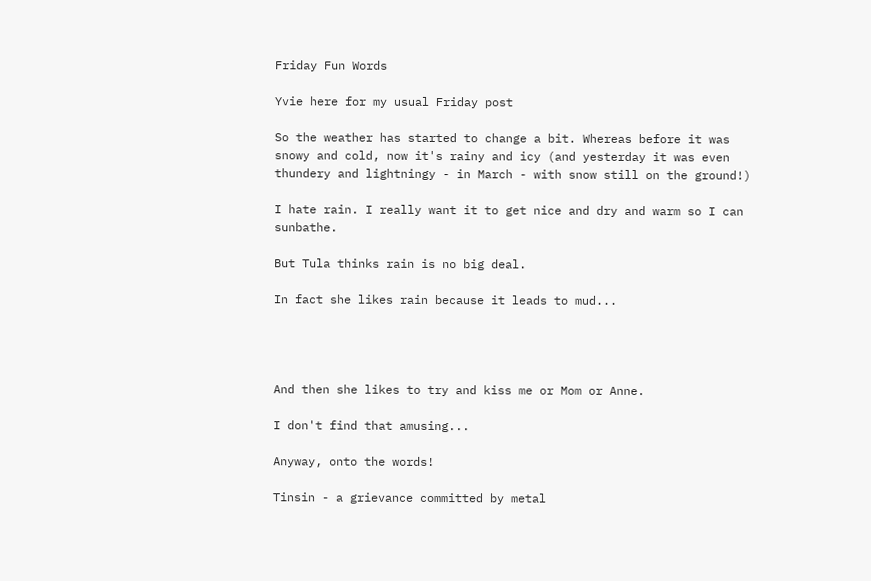Friday Fun Words

Yvie here for my usual Friday post

So the weather has started to change a bit. Whereas before it was snowy and cold, now it's rainy and icy (and yesterday it was even thundery and lightningy - in March - with snow still on the ground!)

I hate rain. I really want it to get nice and dry and warm so I can sunbathe.

But Tula thinks rain is no big deal.

In fact she likes rain because it leads to mud...




And then she likes to try and kiss me or Mom or Anne.

I don't find that amusing...

Anyway, onto the words!

Tinsin - a grievance committed by metal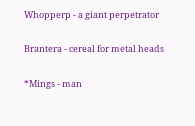Whopperp - a giant perpetrator

Brantera - cereal for metal heads

*Mings - man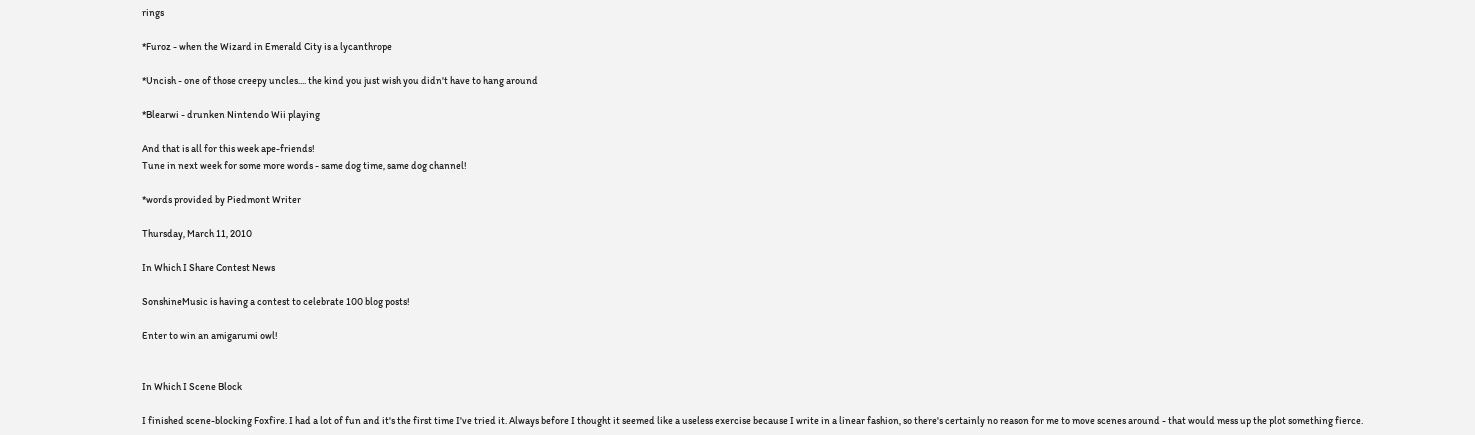rings

*Furoz - when the Wizard in Emerald City is a lycanthrope

*Uncish - one of those creepy uncles.... the kind you just wish you didn't have to hang around

*Blearwi - drunken Nintendo Wii playing

And that is all for this week ape-friends!
Tune in next week for some more words - same dog time, same dog channel!

*words provided by Piedmont Writer

Thursday, March 11, 2010

In Which I Share Contest News

SonshineMusic is having a contest to celebrate 100 blog posts!

Enter to win an amigarumi owl!


In Which I Scene Block

I finished scene-blocking Foxfire. I had a lot of fun and it's the first time I've tried it. Always before I thought it seemed like a useless exercise because I write in a linear fashion, so there's certainly no reason for me to move scenes around - that would mess up the plot something fierce.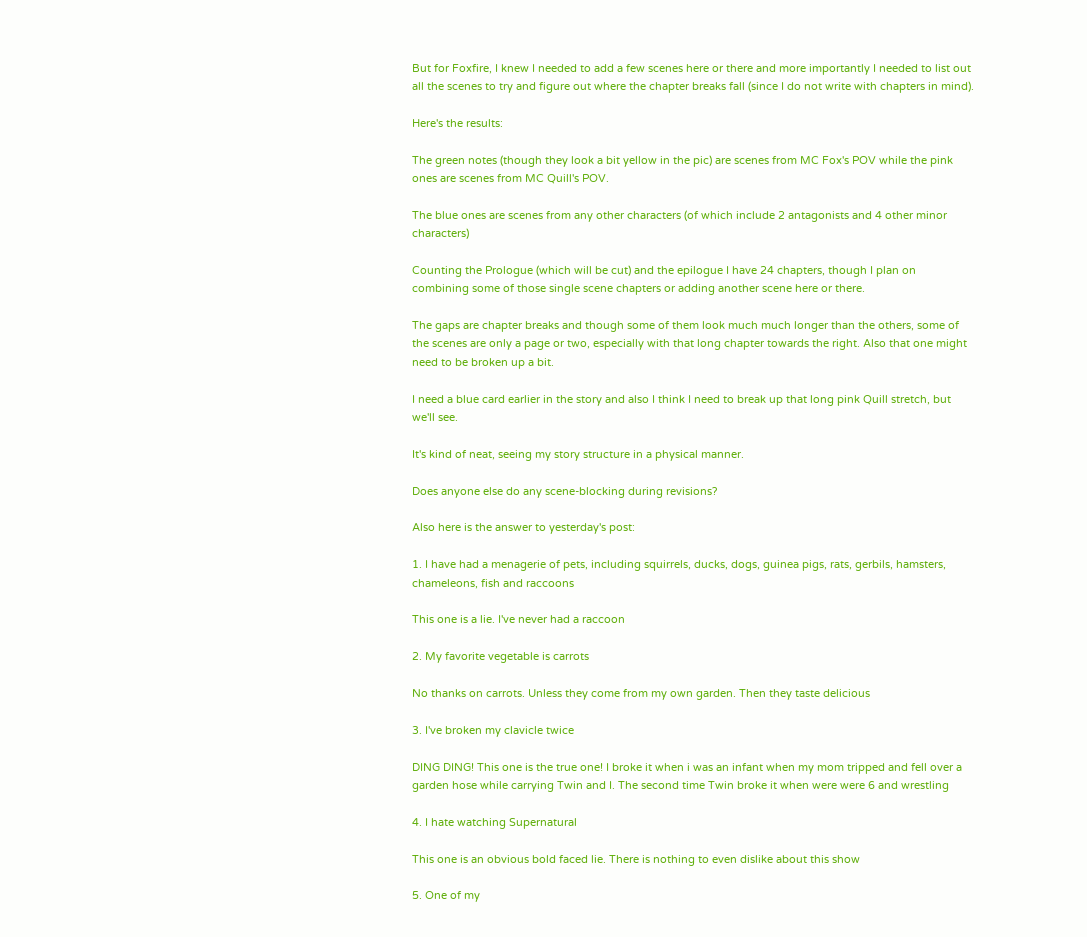But for Foxfire, I knew I needed to add a few scenes here or there and more importantly I needed to list out all the scenes to try and figure out where the chapter breaks fall (since I do not write with chapters in mind).

Here's the results:

The green notes (though they look a bit yellow in the pic) are scenes from MC Fox's POV while the pink ones are scenes from MC Quill's POV.

The blue ones are scenes from any other characters (of which include 2 antagonists and 4 other minor characters)

Counting the Prologue (which will be cut) and the epilogue I have 24 chapters, though I plan on combining some of those single scene chapters or adding another scene here or there.

The gaps are chapter breaks and though some of them look much much longer than the others, some of the scenes are only a page or two, especially with that long chapter towards the right. Also that one might need to be broken up a bit.

I need a blue card earlier in the story and also I think I need to break up that long pink Quill stretch, but we'll see.

It's kind of neat, seeing my story structure in a physical manner.

Does anyone else do any scene-blocking during revisions?

Also here is the answer to yesterday's post:

1. I have had a menagerie of pets, including squirrels, ducks, dogs, guinea pigs, rats, gerbils, hamsters, chameleons, fish and raccoons

This one is a lie. I've never had a raccoon

2. My favorite vegetable is carrots

No thanks on carrots. Unless they come from my own garden. Then they taste delicious

3. I've broken my clavicle twice

DING DING! This one is the true one! I broke it when i was an infant when my mom tripped and fell over a garden hose while carrying Twin and I. The second time Twin broke it when were were 6 and wrestling

4. I hate watching Supernatural

This one is an obvious bold faced lie. There is nothing to even dislike about this show

5. One of my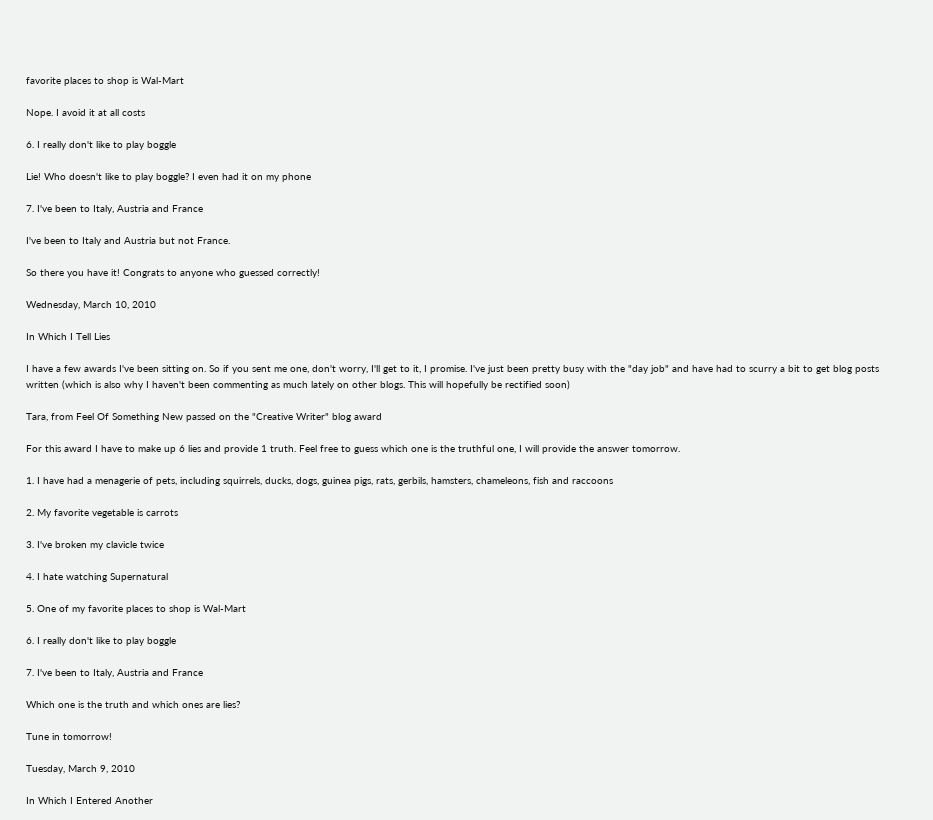favorite places to shop is Wal-Mart

Nope. I avoid it at all costs

6. I really don't like to play boggle

Lie! Who doesn't like to play boggle? I even had it on my phone

7. I've been to Italy, Austria and France

I've been to Italy and Austria but not France.

So there you have it! Congrats to anyone who guessed correctly!

Wednesday, March 10, 2010

In Which I Tell Lies

I have a few awards I've been sitting on. So if you sent me one, don't worry, I'll get to it, I promise. I've just been pretty busy with the "day job" and have had to scurry a bit to get blog posts written (which is also why I haven't been commenting as much lately on other blogs. This will hopefully be rectified soon)

Tara, from Feel Of Something New passed on the "Creative Writer" blog award

For this award I have to make up 6 lies and provide 1 truth. Feel free to guess which one is the truthful one, I will provide the answer tomorrow.

1. I have had a menagerie of pets, including squirrels, ducks, dogs, guinea pigs, rats, gerbils, hamsters, chameleons, fish and raccoons

2. My favorite vegetable is carrots

3. I've broken my clavicle twice

4. I hate watching Supernatural

5. One of my favorite places to shop is Wal-Mart

6. I really don't like to play boggle

7. I've been to Italy, Austria and France

Which one is the truth and which ones are lies?

Tune in tomorrow!

Tuesday, March 9, 2010

In Which I Entered Another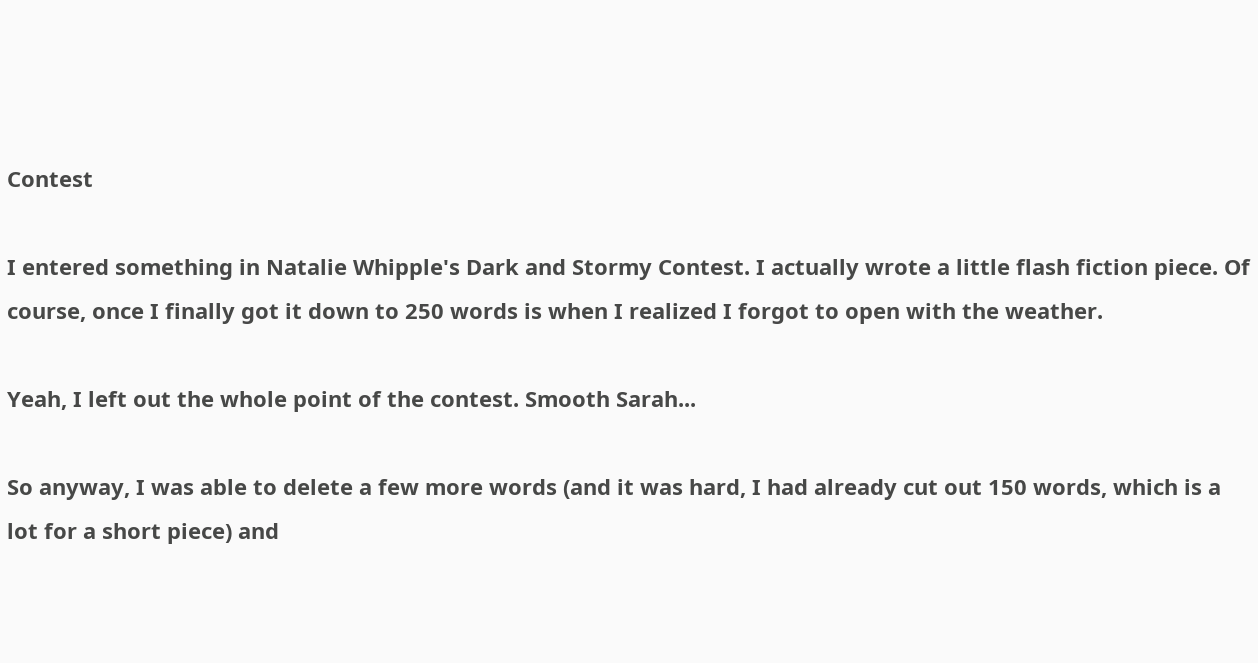Contest

I entered something in Natalie Whipple's Dark and Stormy Contest. I actually wrote a little flash fiction piece. Of course, once I finally got it down to 250 words is when I realized I forgot to open with the weather.

Yeah, I left out the whole point of the contest. Smooth Sarah...

So anyway, I was able to delete a few more words (and it was hard, I had already cut out 150 words, which is a lot for a short piece) and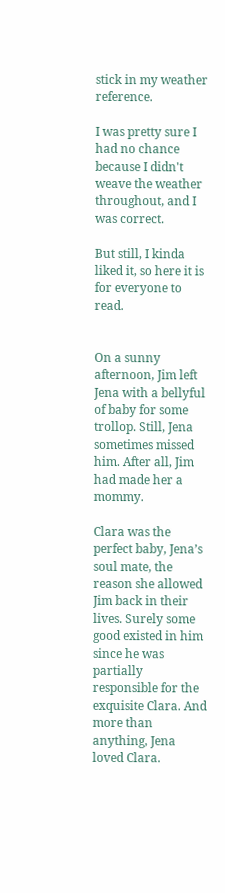stick in my weather reference.

I was pretty sure I had no chance because I didn't weave the weather throughout, and I was correct.

But still, I kinda liked it, so here it is for everyone to read.


On a sunny afternoon, Jim left Jena with a bellyful of baby for some trollop. Still, Jena sometimes missed him. After all, Jim had made her a mommy.

Clara was the perfect baby, Jena’s soul mate, the reason she allowed Jim back in their lives. Surely some good existed in him since he was partially responsible for the exquisite Clara. And more than anything, Jena loved Clara.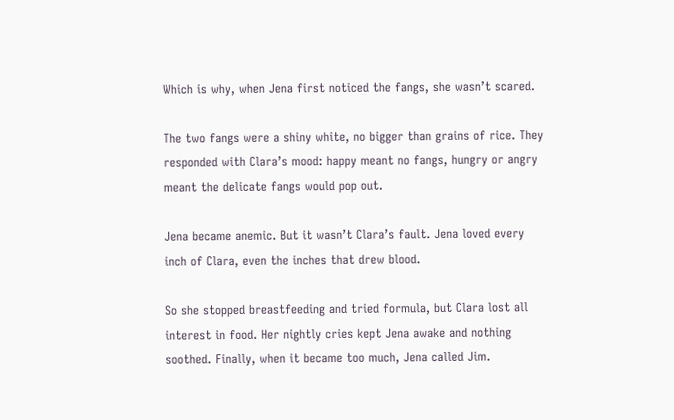Which is why, when Jena first noticed the fangs, she wasn’t scared.

The two fangs were a shiny white, no bigger than grains of rice. They responded with Clara’s mood: happy meant no fangs, hungry or angry meant the delicate fangs would pop out.

Jena became anemic. But it wasn’t Clara’s fault. Jena loved every inch of Clara, even the inches that drew blood.

So she stopped breastfeeding and tried formula, but Clara lost all interest in food. Her nightly cries kept Jena awake and nothing soothed. Finally, when it became too much, Jena called Jim.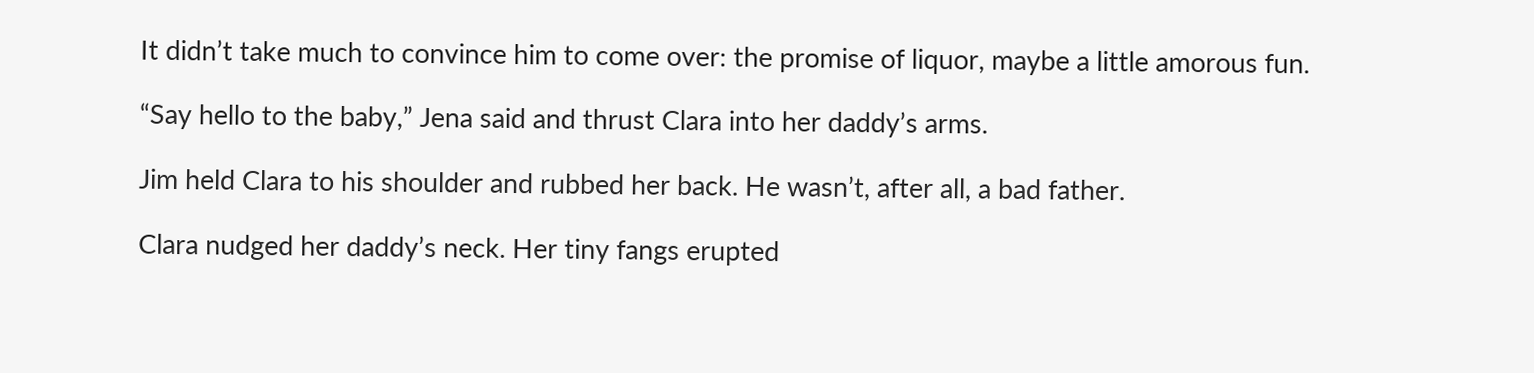It didn’t take much to convince him to come over: the promise of liquor, maybe a little amorous fun.

“Say hello to the baby,” Jena said and thrust Clara into her daddy’s arms.

Jim held Clara to his shoulder and rubbed her back. He wasn’t, after all, a bad father.

Clara nudged her daddy’s neck. Her tiny fangs erupted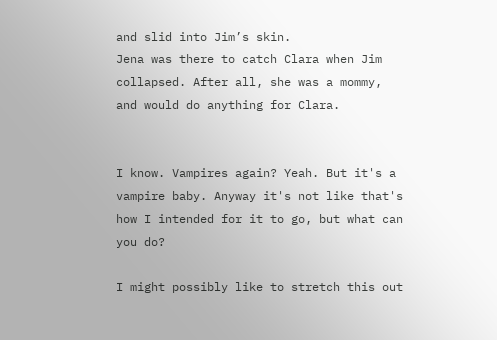and slid into Jim’s skin.
Jena was there to catch Clara when Jim collapsed. After all, she was a mommy, and would do anything for Clara.


I know. Vampires again? Yeah. But it's a vampire baby. Anyway it's not like that's how I intended for it to go, but what can you do?

I might possibly like to stretch this out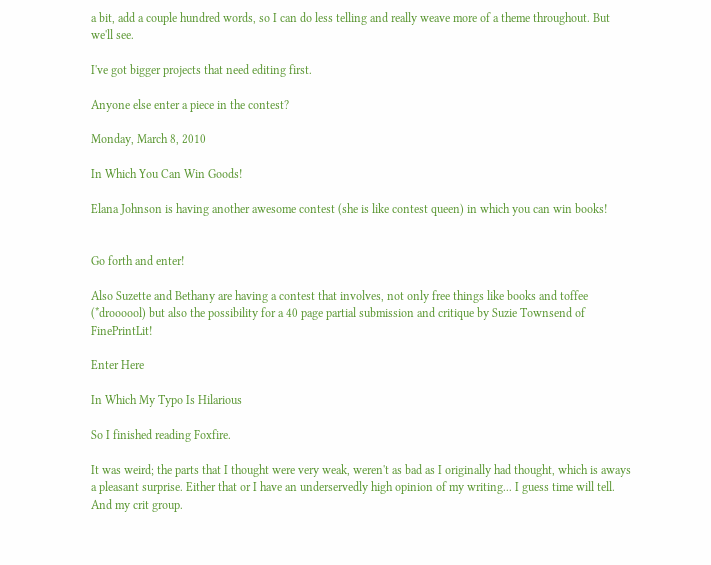a bit, add a couple hundred words, so I can do less telling and really weave more of a theme throughout. But we'll see.

I've got bigger projects that need editing first.

Anyone else enter a piece in the contest?

Monday, March 8, 2010

In Which You Can Win Goods!

Elana Johnson is having another awesome contest (she is like contest queen) in which you can win books!


Go forth and enter!

Also Suzette and Bethany are having a contest that involves, not only free things like books and toffee (*droooool) but also the possibility for a 40 page partial submission and critique by Suzie Townsend of FinePrintLit!

Enter Here

In Which My Typo Is Hilarious

So I finished reading Foxfire.

It was weird; the parts that I thought were very weak, weren't as bad as I originally had thought, which is aways a pleasant surprise. Either that or I have an underservedly high opinion of my writing... I guess time will tell. And my crit group.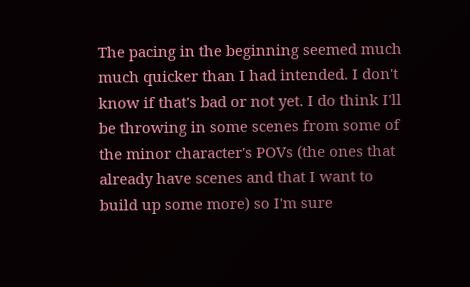The pacing in the beginning seemed much much quicker than I had intended. I don't know if that's bad or not yet. I do think I'll be throwing in some scenes from some of the minor character's POVs (the ones that already have scenes and that I want to build up some more) so I'm sure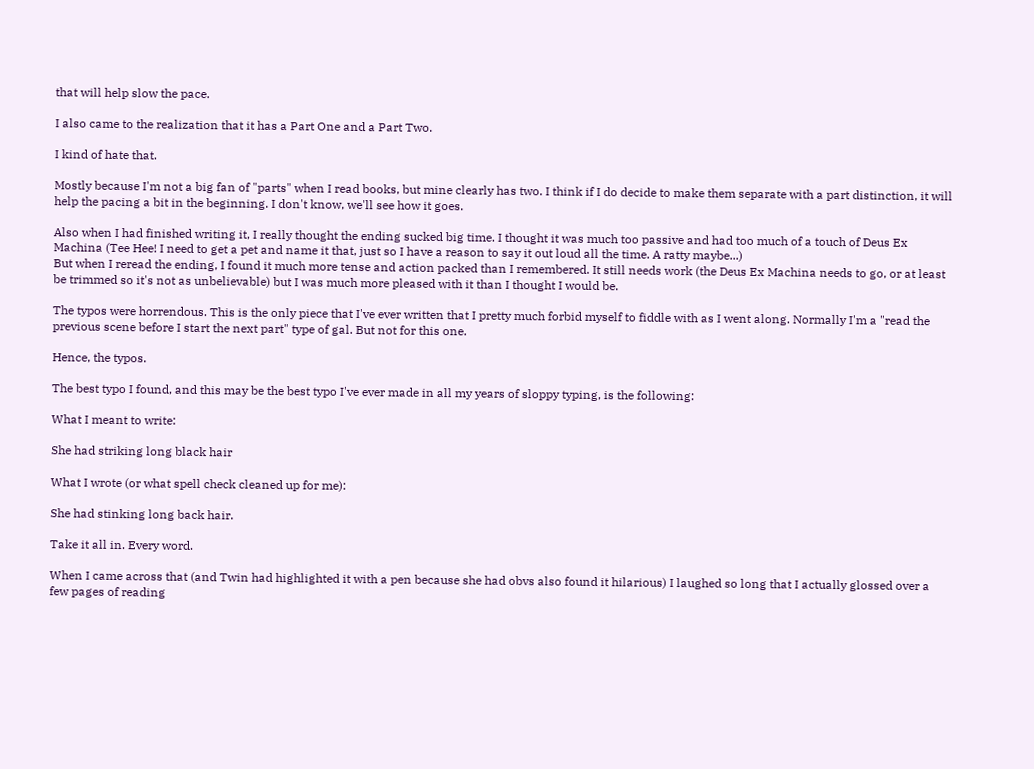that will help slow the pace.

I also came to the realization that it has a Part One and a Part Two.

I kind of hate that.

Mostly because I'm not a big fan of "parts" when I read books, but mine clearly has two. I think if I do decide to make them separate with a part distinction, it will help the pacing a bit in the beginning. I don't know, we'll see how it goes.

Also when I had finished writing it, I really thought the ending sucked big time. I thought it was much too passive and had too much of a touch of Deus Ex Machina (Tee Hee! I need to get a pet and name it that, just so I have a reason to say it out loud all the time. A ratty maybe...)
But when I reread the ending, I found it much more tense and action packed than I remembered. It still needs work (the Deus Ex Machina needs to go, or at least be trimmed so it's not as unbelievable) but I was much more pleased with it than I thought I would be.

The typos were horrendous. This is the only piece that I've ever written that I pretty much forbid myself to fiddle with as I went along. Normally I'm a "read the previous scene before I start the next part" type of gal. But not for this one.

Hence, the typos.

The best typo I found, and this may be the best typo I've ever made in all my years of sloppy typing, is the following:

What I meant to write:

She had striking long black hair

What I wrote (or what spell check cleaned up for me):

She had stinking long back hair.

Take it all in. Every word.

When I came across that (and Twin had highlighted it with a pen because she had obvs also found it hilarious) I laughed so long that I actually glossed over a few pages of reading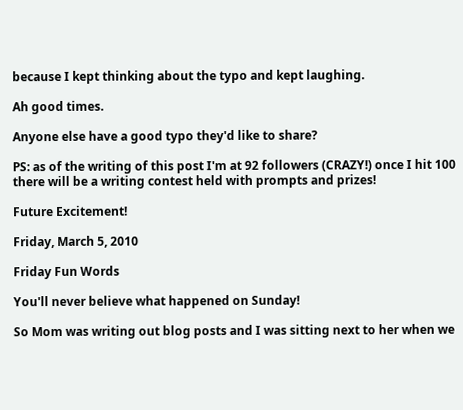because I kept thinking about the typo and kept laughing.

Ah good times.

Anyone else have a good typo they'd like to share?

PS: as of the writing of this post I'm at 92 followers (CRAZY!) once I hit 100 there will be a writing contest held with prompts and prizes!

Future Excitement!

Friday, March 5, 2010

Friday Fun Words

You'll never believe what happened on Sunday!

So Mom was writing out blog posts and I was sitting next to her when we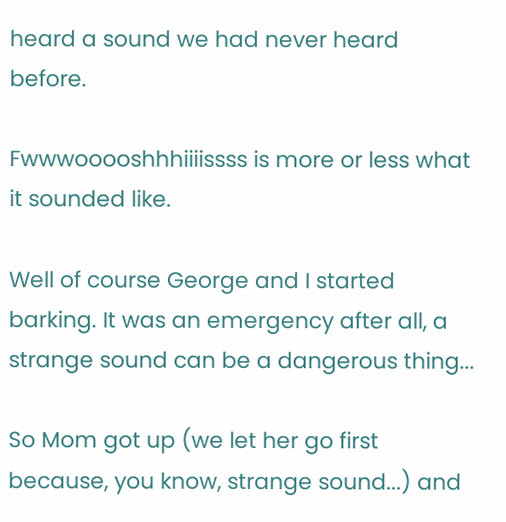heard a sound we had never heard before.

Fwwwooooshhhiiiissss is more or less what it sounded like.

Well of course George and I started barking. It was an emergency after all, a strange sound can be a dangerous thing...

So Mom got up (we let her go first because, you know, strange sound...) and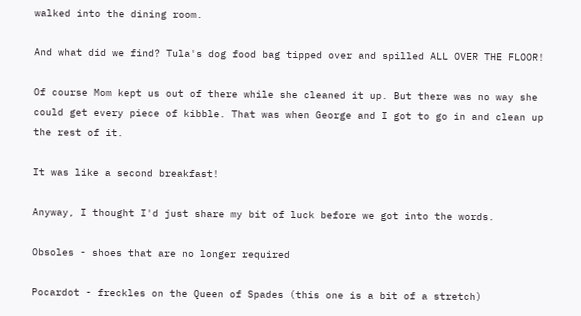walked into the dining room.

And what did we find? Tula's dog food bag tipped over and spilled ALL OVER THE FLOOR!

Of course Mom kept us out of there while she cleaned it up. But there was no way she could get every piece of kibble. That was when George and I got to go in and clean up the rest of it.

It was like a second breakfast!

Anyway, I thought I'd just share my bit of luck before we got into the words.

Obsoles - shoes that are no longer required

Pocardot - freckles on the Queen of Spades (this one is a bit of a stretch)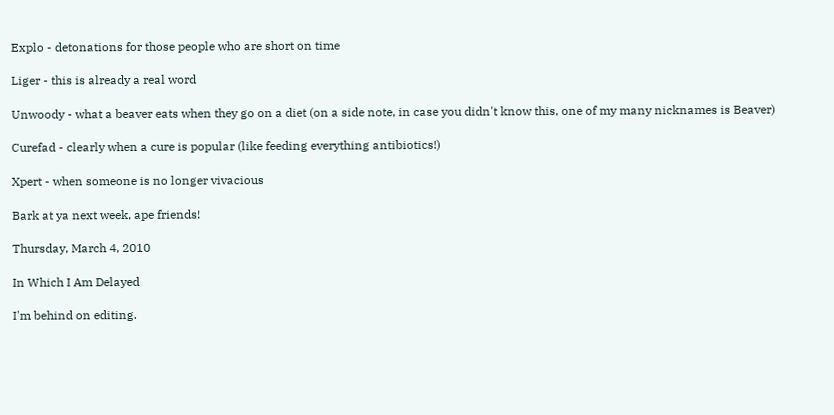Explo - detonations for those people who are short on time

Liger - this is already a real word

Unwoody - what a beaver eats when they go on a diet (on a side note, in case you didn't know this, one of my many nicknames is Beaver)

Curefad - clearly when a cure is popular (like feeding everything antibiotics!)

Xpert - when someone is no longer vivacious

Bark at ya next week, ape friends!

Thursday, March 4, 2010

In Which I Am Delayed

I'm behind on editing.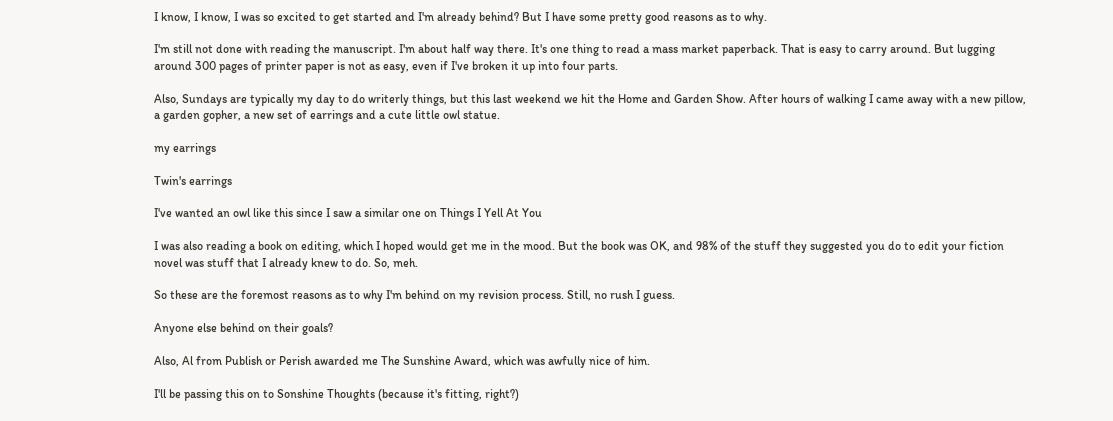I know, I know, I was so excited to get started and I'm already behind? But I have some pretty good reasons as to why.

I'm still not done with reading the manuscript. I'm about half way there. It's one thing to read a mass market paperback. That is easy to carry around. But lugging around 300 pages of printer paper is not as easy, even if I've broken it up into four parts.

Also, Sundays are typically my day to do writerly things, but this last weekend we hit the Home and Garden Show. After hours of walking I came away with a new pillow, a garden gopher, a new set of earrings and a cute little owl statue.

my earrings

Twin's earrings

I've wanted an owl like this since I saw a similar one on Things I Yell At You

I was also reading a book on editing, which I hoped would get me in the mood. But the book was OK, and 98% of the stuff they suggested you do to edit your fiction novel was stuff that I already knew to do. So, meh.

So these are the foremost reasons as to why I'm behind on my revision process. Still, no rush I guess.

Anyone else behind on their goals?

Also, Al from Publish or Perish awarded me The Sunshine Award, which was awfully nice of him.

I'll be passing this on to Sonshine Thoughts (because it's fitting, right?)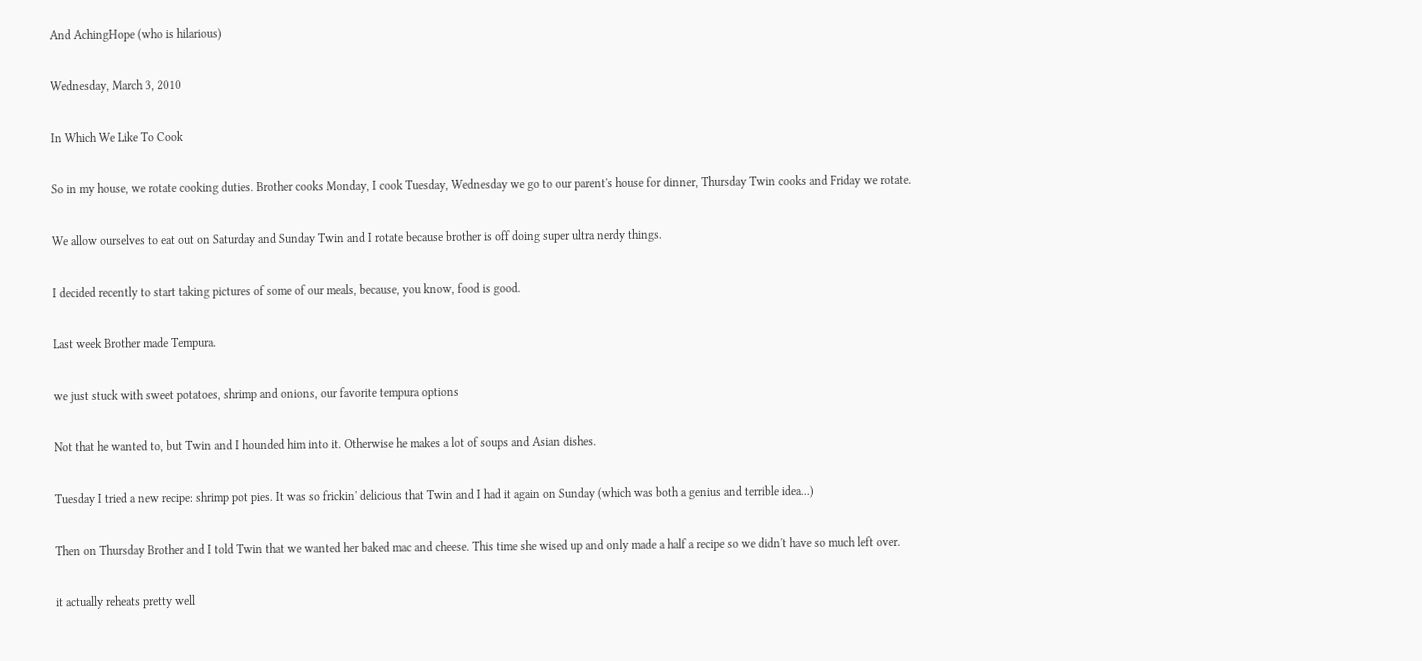And AchingHope (who is hilarious)

Wednesday, March 3, 2010

In Which We Like To Cook

So in my house, we rotate cooking duties. Brother cooks Monday, I cook Tuesday, Wednesday we go to our parent's house for dinner, Thursday Twin cooks and Friday we rotate.

We allow ourselves to eat out on Saturday and Sunday Twin and I rotate because brother is off doing super ultra nerdy things.

I decided recently to start taking pictures of some of our meals, because, you know, food is good.

Last week Brother made Tempura.

we just stuck with sweet potatoes, shrimp and onions, our favorite tempura options

Not that he wanted to, but Twin and I hounded him into it. Otherwise he makes a lot of soups and Asian dishes.

Tuesday I tried a new recipe: shrimp pot pies. It was so frickin' delicious that Twin and I had it again on Sunday (which was both a genius and terrible idea...)

Then on Thursday Brother and I told Twin that we wanted her baked mac and cheese. This time she wised up and only made a half a recipe so we didn't have so much left over.

it actually reheats pretty well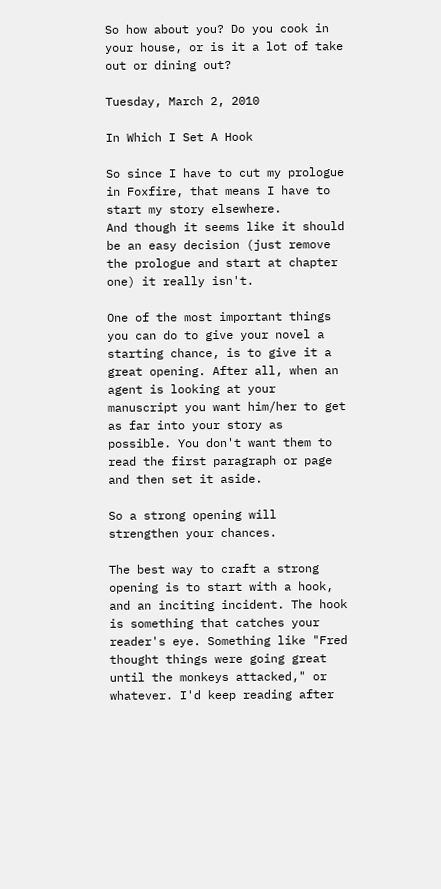So how about you? Do you cook in your house, or is it a lot of take out or dining out?

Tuesday, March 2, 2010

In Which I Set A Hook

So since I have to cut my prologue in Foxfire, that means I have to start my story elsewhere.
And though it seems like it should be an easy decision (just remove the prologue and start at chapter one) it really isn't.

One of the most important things you can do to give your novel a starting chance, is to give it a great opening. After all, when an agent is looking at your manuscript you want him/her to get as far into your story as possible. You don't want them to read the first paragraph or page and then set it aside.

So a strong opening will strengthen your chances.

The best way to craft a strong opening is to start with a hook, and an inciting incident. The hook is something that catches your reader's eye. Something like "Fred thought things were going great until the monkeys attacked," or whatever. I'd keep reading after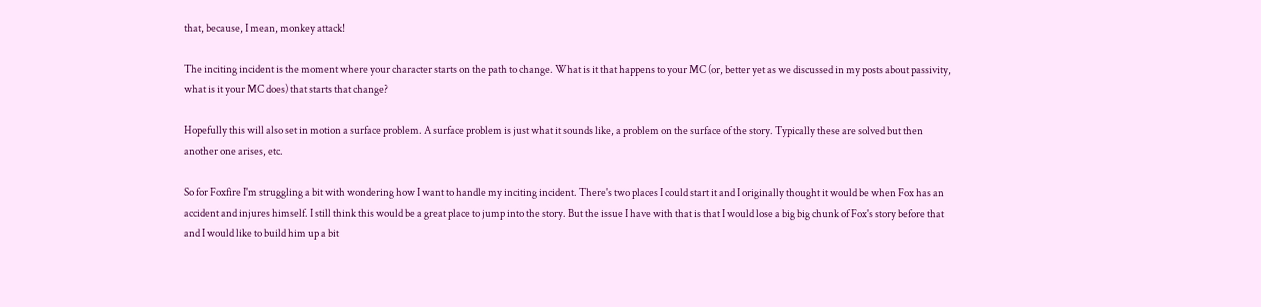that, because, I mean, monkey attack!

The inciting incident is the moment where your character starts on the path to change. What is it that happens to your MC (or, better yet as we discussed in my posts about passivity, what is it your MC does) that starts that change?

Hopefully this will also set in motion a surface problem. A surface problem is just what it sounds like, a problem on the surface of the story. Typically these are solved but then another one arises, etc.

So for Foxfire I'm struggling a bit with wondering how I want to handle my inciting incident. There's two places I could start it and I originally thought it would be when Fox has an accident and injures himself. I still think this would be a great place to jump into the story. But the issue I have with that is that I would lose a big big chunk of Fox's story before that and I would like to build him up a bit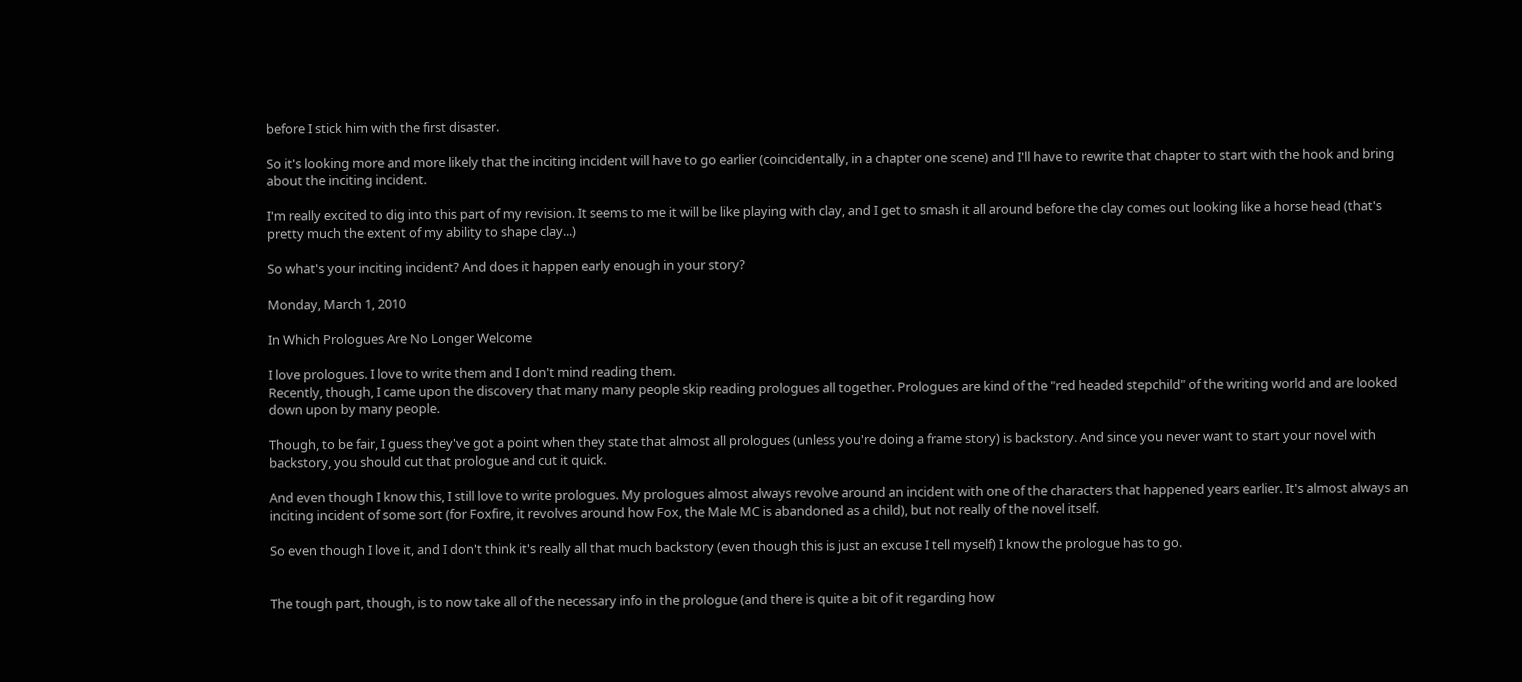before I stick him with the first disaster.

So it's looking more and more likely that the inciting incident will have to go earlier (coincidentally, in a chapter one scene) and I'll have to rewrite that chapter to start with the hook and bring about the inciting incident.

I'm really excited to dig into this part of my revision. It seems to me it will be like playing with clay, and I get to smash it all around before the clay comes out looking like a horse head (that's pretty much the extent of my ability to shape clay...)

So what's your inciting incident? And does it happen early enough in your story?

Monday, March 1, 2010

In Which Prologues Are No Longer Welcome

I love prologues. I love to write them and I don't mind reading them.
Recently, though, I came upon the discovery that many many people skip reading prologues all together. Prologues are kind of the "red headed stepchild" of the writing world and are looked down upon by many people.

Though, to be fair, I guess they've got a point when they state that almost all prologues (unless you're doing a frame story) is backstory. And since you never want to start your novel with backstory, you should cut that prologue and cut it quick.

And even though I know this, I still love to write prologues. My prologues almost always revolve around an incident with one of the characters that happened years earlier. It's almost always an inciting incident of some sort (for Foxfire, it revolves around how Fox, the Male MC is abandoned as a child), but not really of the novel itself.

So even though I love it, and I don't think it's really all that much backstory (even though this is just an excuse I tell myself) I know the prologue has to go.


The tough part, though, is to now take all of the necessary info in the prologue (and there is quite a bit of it regarding how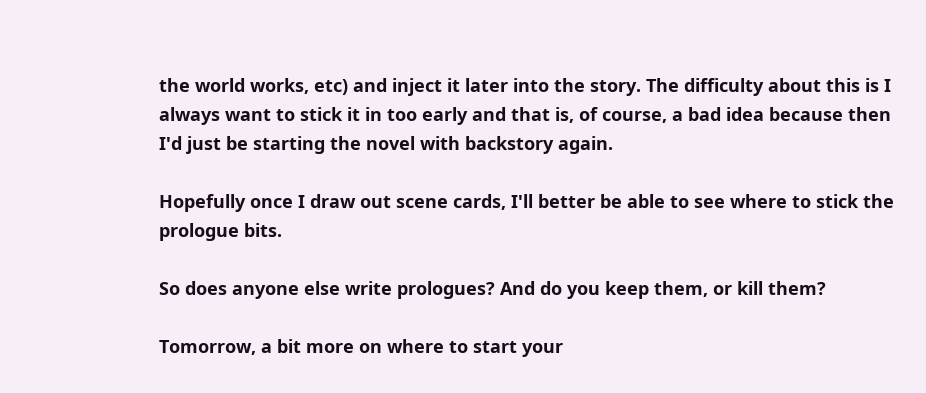the world works, etc) and inject it later into the story. The difficulty about this is I always want to stick it in too early and that is, of course, a bad idea because then I'd just be starting the novel with backstory again.

Hopefully once I draw out scene cards, I'll better be able to see where to stick the prologue bits.

So does anyone else write prologues? And do you keep them, or kill them?

Tomorrow, a bit more on where to start your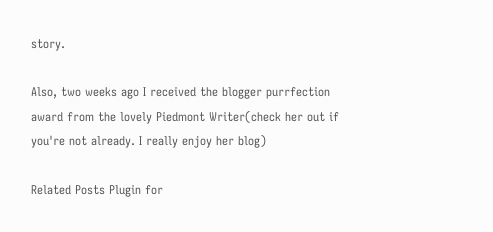story.

Also, two weeks ago I received the blogger purrfection award from the lovely Piedmont Writer(check her out if you're not already. I really enjoy her blog)

Related Posts Plugin for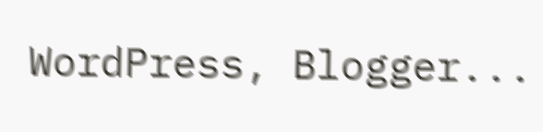WordPress, Blogger...